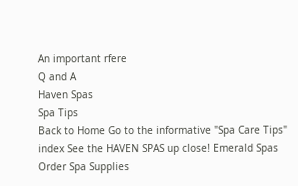An important rfere
Q and A
Haven Spas
Spa Tips
Back to Home Go to the informative "Spa Care Tips" index See the HAVEN SPAS up close! Emerald Spas
Order Spa Supplies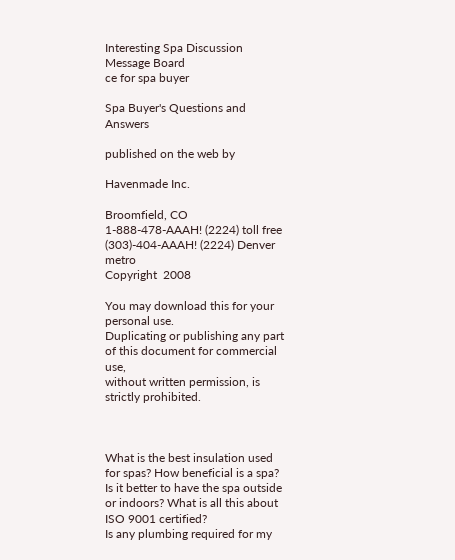Interesting Spa Discussion Message Board
ce for spa buyer

Spa Buyer's Questions and Answers

published on the web by

Havenmade Inc.

Broomfield, CO
1-888-478-AAAH! (2224) toll free
(303)-404-AAAH! (2224) Denver metro
Copyright  2008

You may download this for your personal use.
Duplicating or publishing any part of this document for commercial use,
without written permission, is strictly prohibited.



What is the best insulation used for spas? How beneficial is a spa?
Is it better to have the spa outside or indoors? What is all this about ISO 9001 certified?
Is any plumbing required for my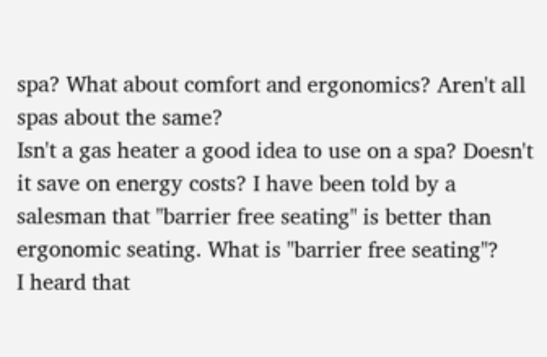spa? What about comfort and ergonomics? Aren't all spas about the same?
Isn't a gas heater a good idea to use on a spa? Doesn't it save on energy costs? I have been told by a salesman that "barrier free seating" is better than ergonomic seating. What is "barrier free seating"?
I heard that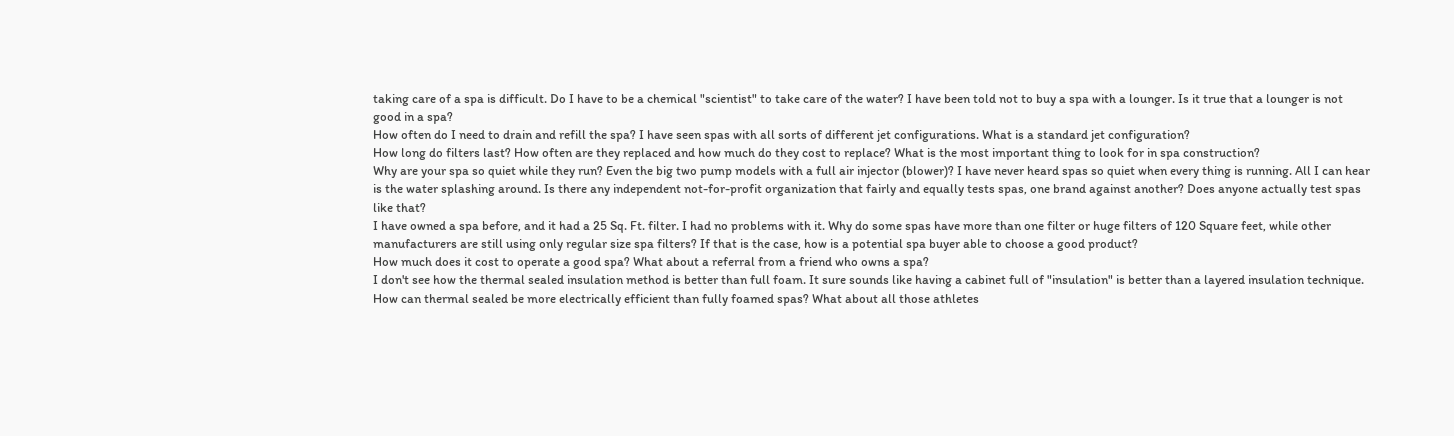taking care of a spa is difficult. Do I have to be a chemical "scientist" to take care of the water? I have been told not to buy a spa with a lounger. Is it true that a lounger is not good in a spa?
How often do I need to drain and refill the spa? I have seen spas with all sorts of different jet configurations. What is a standard jet configuration?
How long do filters last? How often are they replaced and how much do they cost to replace? What is the most important thing to look for in spa construction?
Why are your spa so quiet while they run? Even the big two pump models with a full air injector (blower)? I have never heard spas so quiet when every thing is running. All I can hear is the water splashing around. Is there any independent not-for-profit organization that fairly and equally tests spas, one brand against another? Does anyone actually test spas like that?
I have owned a spa before, and it had a 25 Sq. Ft. filter. I had no problems with it. Why do some spas have more than one filter or huge filters of 120 Square feet, while other manufacturers are still using only regular size spa filters? If that is the case, how is a potential spa buyer able to choose a good product?
How much does it cost to operate a good spa? What about a referral from a friend who owns a spa?
I don't see how the thermal sealed insulation method is better than full foam. It sure sounds like having a cabinet full of "insulation" is better than a layered insulation technique. How can thermal sealed be more electrically efficient than fully foamed spas? What about all those athletes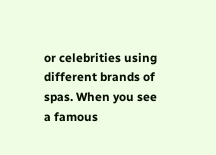or celebrities using different brands of spas. When you see a famous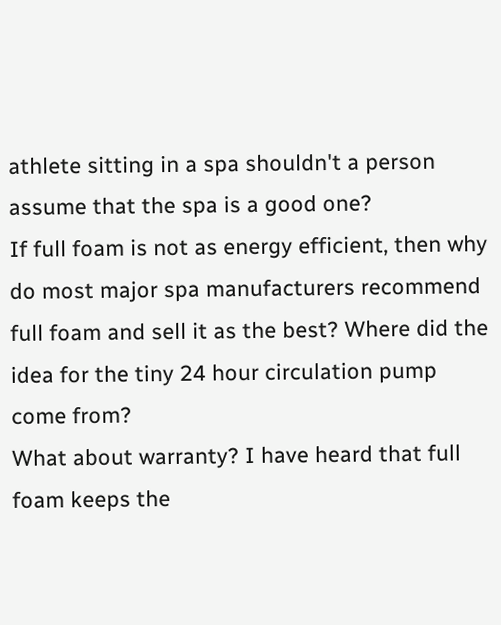athlete sitting in a spa shouldn't a person assume that the spa is a good one?
If full foam is not as energy efficient, then why do most major spa manufacturers recommend full foam and sell it as the best? Where did the idea for the tiny 24 hour circulation pump come from?
What about warranty? I have heard that full foam keeps the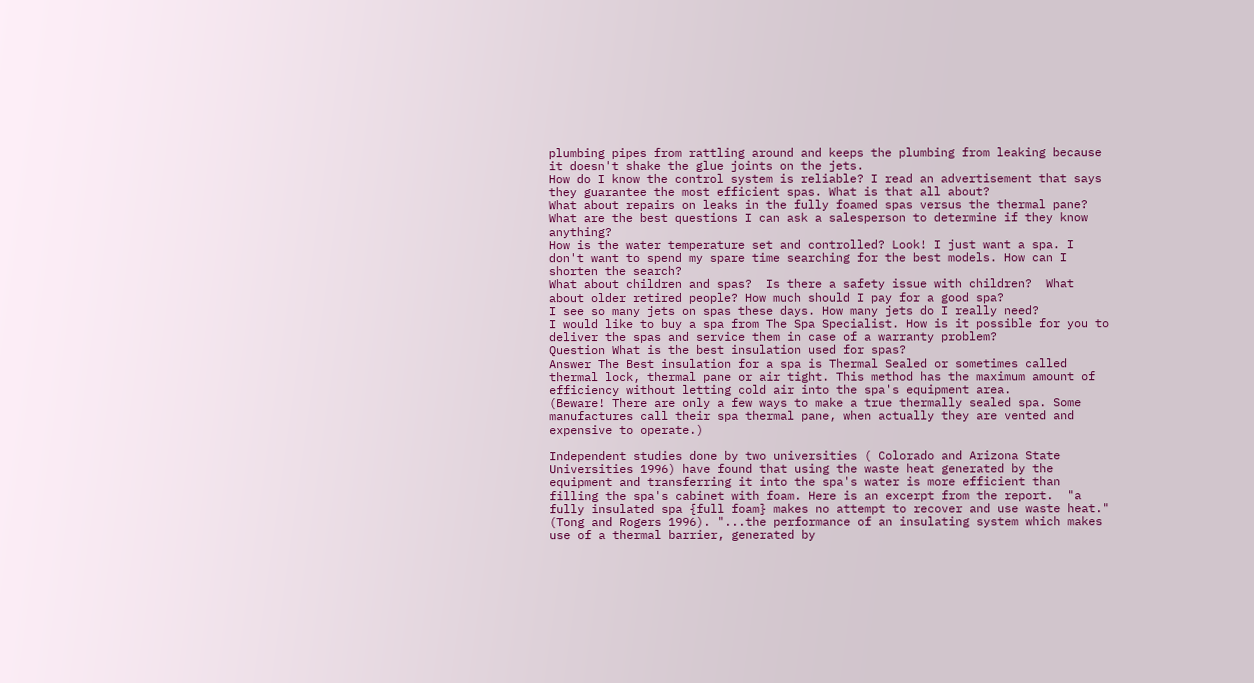plumbing pipes from rattling around and keeps the plumbing from leaking because it doesn't shake the glue joints on the jets.
How do I know the control system is reliable? I read an advertisement that says they guarantee the most efficient spas. What is that all about?
What about repairs on leaks in the fully foamed spas versus the thermal pane? What are the best questions I can ask a salesperson to determine if they know anything?
How is the water temperature set and controlled? Look! I just want a spa. I don't want to spend my spare time searching for the best models. How can I shorten the search?
What about children and spas?  Is there a safety issue with children?  What about older retired people? How much should I pay for a good spa?
I see so many jets on spas these days. How many jets do I really need?
I would like to buy a spa from The Spa Specialist. How is it possible for you to deliver the spas and service them in case of a warranty problem?
Question What is the best insulation used for spas?
Answer The Best insulation for a spa is Thermal Sealed or sometimes called thermal lock, thermal pane or air tight. This method has the maximum amount of efficiency without letting cold air into the spa's equipment area.
(Beware! There are only a few ways to make a true thermally sealed spa. Some manufactures call their spa thermal pane, when actually they are vented and expensive to operate.)

Independent studies done by two universities ( Colorado and Arizona State Universities 1996) have found that using the waste heat generated by the equipment and transferring it into the spa's water is more efficient than filling the spa's cabinet with foam. Here is an excerpt from the report.  "a fully insulated spa {full foam} makes no attempt to recover and use waste heat."  (Tong and Rogers 1996). "...the performance of an insulating system which makes use of a thermal barrier, generated by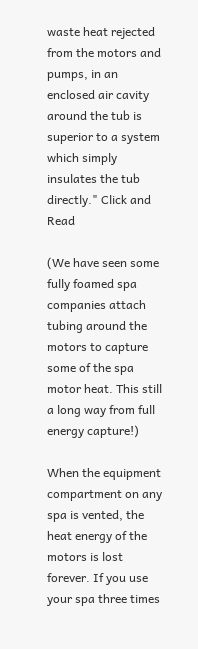waste heat rejected from the motors and pumps, in an enclosed air cavity around the tub is superior to a system which simply insulates the tub directly." Click and Read

(We have seen some fully foamed spa companies attach tubing around the motors to capture some of the spa motor heat. This still a long way from full energy capture!)

When the equipment compartment on any spa is vented, the heat energy of the motors is lost forever. If you use your spa three times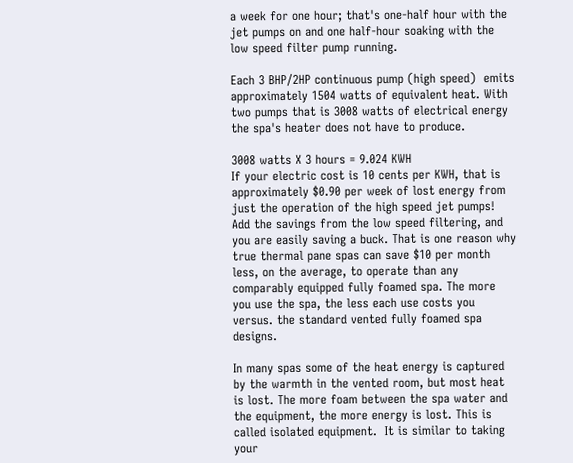a week for one hour; that's one-half hour with the jet pumps on and one half-hour soaking with the low speed filter pump running.

Each 3 BHP/2HP continuous pump (high speed)  emits approximately 1504 watts of equivalent heat. With two pumps that is 3008 watts of electrical energy the spa's heater does not have to produce.

3008 watts X 3 hours = 9.024 KWH
If your electric cost is 10 cents per KWH, that is approximately $0.90 per week of lost energy from just the operation of the high speed jet pumps! Add the savings from the low speed filtering, and you are easily saving a buck. That is one reason why true thermal pane spas can save $10 per month less, on the average, to operate than any comparably equipped fully foamed spa. The more you use the spa, the less each use costs you versus. the standard vented fully foamed spa designs.

In many spas some of the heat energy is captured by the warmth in the vented room, but most heat is lost. The more foam between the spa water and the equipment, the more energy is lost. This is called isolated equipment.  It is similar to taking your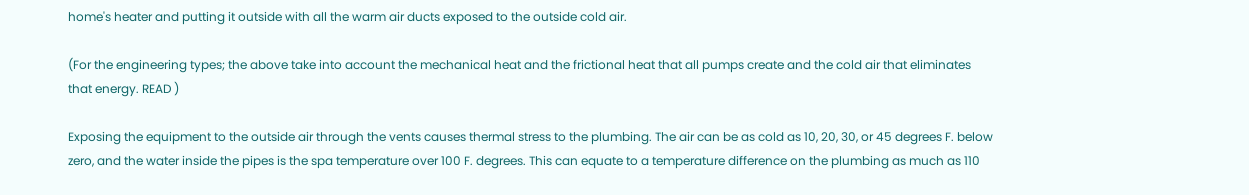home's heater and putting it outside with all the warm air ducts exposed to the outside cold air.

(For the engineering types; the above take into account the mechanical heat and the frictional heat that all pumps create and the cold air that eliminates that energy. READ )

Exposing the equipment to the outside air through the vents causes thermal stress to the plumbing. The air can be as cold as 10, 20, 30, or 45 degrees F. below zero, and the water inside the pipes is the spa temperature over 100 F. degrees. This can equate to a temperature difference on the plumbing as much as 110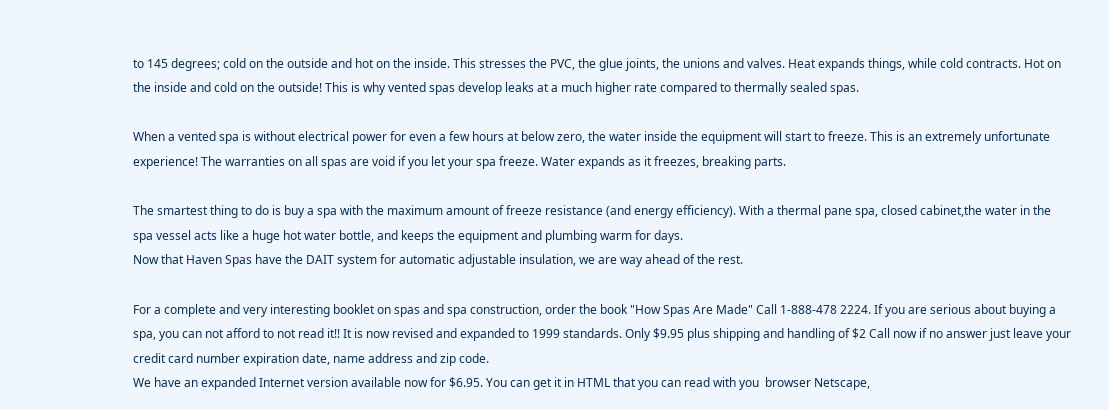to 145 degrees; cold on the outside and hot on the inside. This stresses the PVC, the glue joints, the unions and valves. Heat expands things, while cold contracts. Hot on the inside and cold on the outside! This is why vented spas develop leaks at a much higher rate compared to thermally sealed spas.

When a vented spa is without electrical power for even a few hours at below zero, the water inside the equipment will start to freeze. This is an extremely unfortunate experience! The warranties on all spas are void if you let your spa freeze. Water expands as it freezes, breaking parts.

The smartest thing to do is buy a spa with the maximum amount of freeze resistance (and energy efficiency). With a thermal pane spa, closed cabinet,the water in the spa vessel acts like a huge hot water bottle, and keeps the equipment and plumbing warm for days.
Now that Haven Spas have the DAIT system for automatic adjustable insulation, we are way ahead of the rest.

For a complete and very interesting booklet on spas and spa construction, order the book "How Spas Are Made" Call 1-888-478 2224. If you are serious about buying a spa, you can not afford to not read it!! It is now revised and expanded to 1999 standards. Only $9.95 plus shipping and handling of $2 Call now if no answer just leave your credit card number expiration date, name address and zip code.
We have an expanded Internet version available now for $6.95. You can get it in HTML that you can read with you  browser Netscape,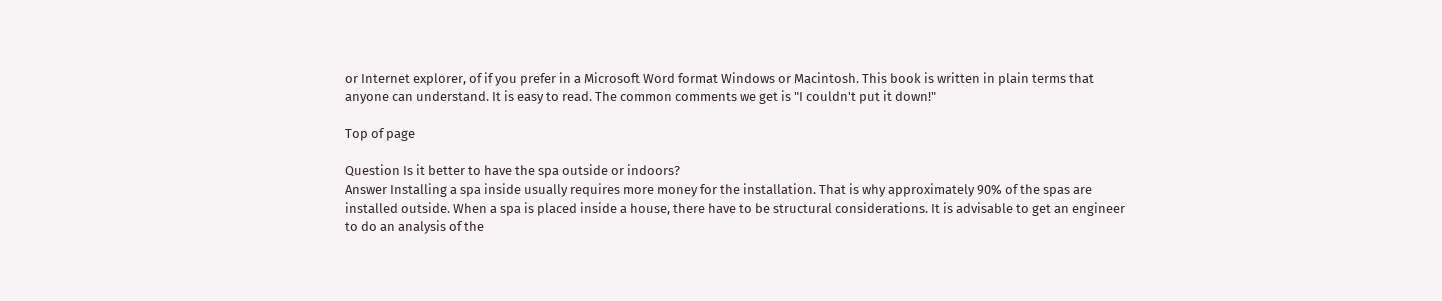or Internet explorer, of if you prefer in a Microsoft Word format Windows or Macintosh. This book is written in plain terms that anyone can understand. It is easy to read. The common comments we get is "I couldn't put it down!"

Top of page

Question Is it better to have the spa outside or indoors?
Answer Installing a spa inside usually requires more money for the installation. That is why approximately 90% of the spas are installed outside. When a spa is placed inside a house, there have to be structural considerations. It is advisable to get an engineer to do an analysis of the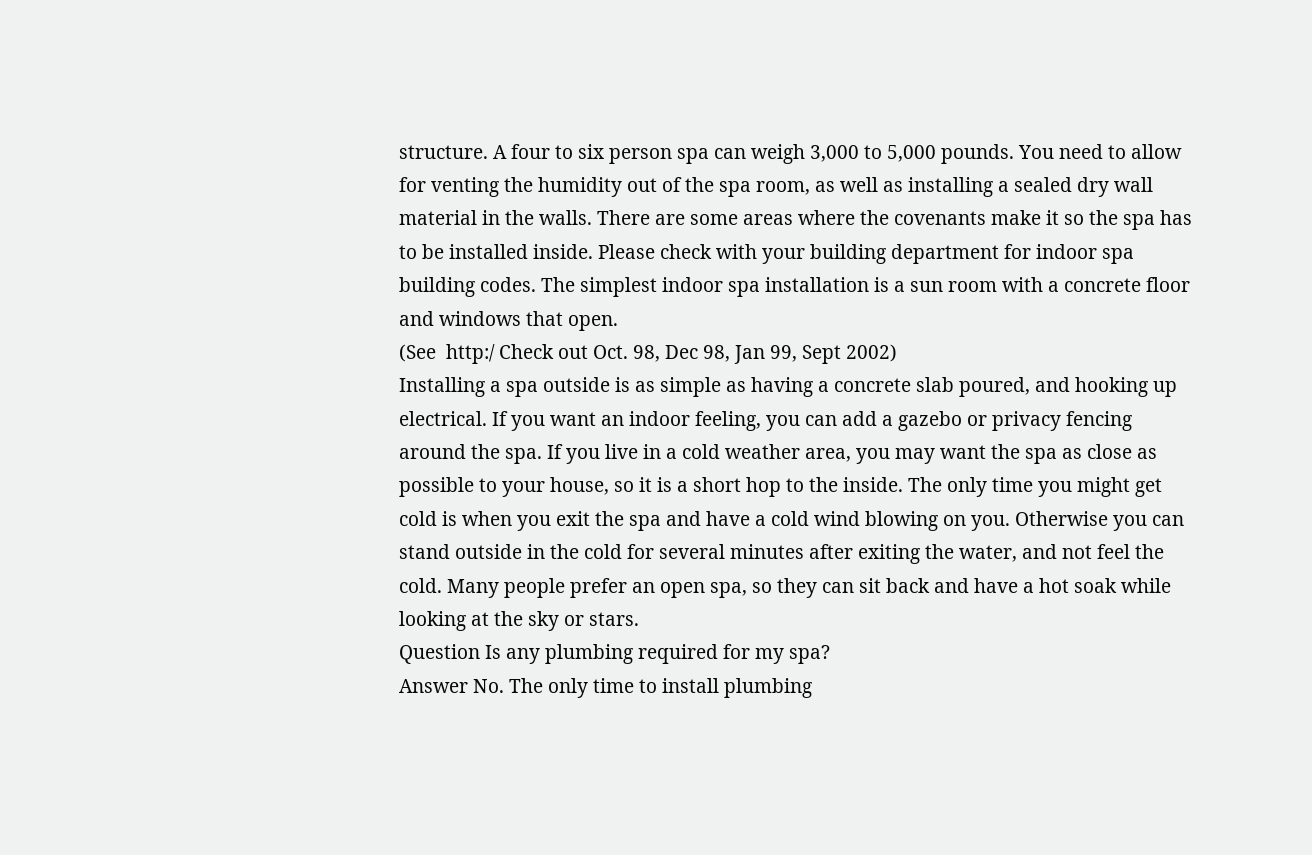structure. A four to six person spa can weigh 3,000 to 5,000 pounds. You need to allow for venting the humidity out of the spa room, as well as installing a sealed dry wall material in the walls. There are some areas where the covenants make it so the spa has to be installed inside. Please check with your building department for indoor spa building codes. The simplest indoor spa installation is a sun room with a concrete floor and windows that open.
(See  http:/ Check out Oct. 98, Dec 98, Jan 99, Sept 2002)
Installing a spa outside is as simple as having a concrete slab poured, and hooking up electrical. If you want an indoor feeling, you can add a gazebo or privacy fencing around the spa. If you live in a cold weather area, you may want the spa as close as possible to your house, so it is a short hop to the inside. The only time you might get cold is when you exit the spa and have a cold wind blowing on you. Otherwise you can stand outside in the cold for several minutes after exiting the water, and not feel the cold. Many people prefer an open spa, so they can sit back and have a hot soak while looking at the sky or stars.
Question Is any plumbing required for my spa?
Answer No. The only time to install plumbing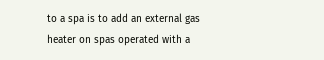to a spa is to add an external gas heater on spas operated with a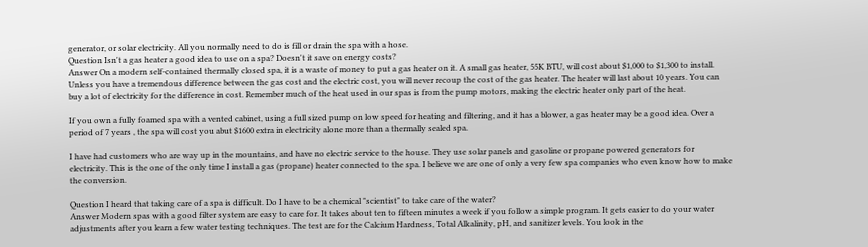generator, or solar electricity. All you normally need to do is fill or drain the spa with a hose.
Question Isn't a gas heater a good idea to use on a spa? Doesn't it save on energy costs?
Answer On a modern self-contained thermally closed spa, it is a waste of money to put a gas heater on it. A small gas heater, 55K BTU, will cost about $1,000 to $1,300 to install. Unless you have a tremendous difference between the gas cost and the electric cost, you will never recoup the cost of the gas heater. The heater will last about 10 years. You can buy a lot of electricity for the difference in cost. Remember much of the heat used in our spas is from the pump motors, making the electric heater only part of the heat.

If you own a fully foamed spa with a vented cabinet, using a full sized pump on low speed for heating and filtering, and it has a blower, a gas heater may be a good idea. Over a period of 7 years , the spa will cost you abut $1600 extra in electricity alone more than a thermally sealed spa.

I have had customers who are way up in the mountains, and have no electric service to the house. They use solar panels and gasoline or propane powered generators for electricity. This is the one of the only time I install a gas (propane) heater connected to the spa. I believe we are one of only a very few spa companies who even know how to make the conversion.

Question I heard that taking care of a spa is difficult. Do I have to be a chemical "scientist" to take care of the water?
Answer Modern spas with a good filter system are easy to care for. It takes about ten to fifteen minutes a week if you follow a simple program. It gets easier to do your water adjustments after you learn a few water testing techniques. The test are for the Calcium Hardness, Total Alkalinity, pH, and sanitizer levels. You look in the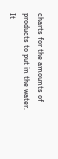charts for the amounts of products to put in the water. It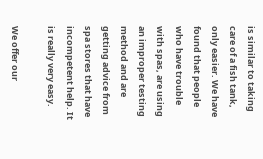is similar to taking care of a fish tank, only easier. We have found that people who have trouble with spas, are using an improper testing method and are getting advice from spa stores that have incompetent help. It is really very easy.

We offer our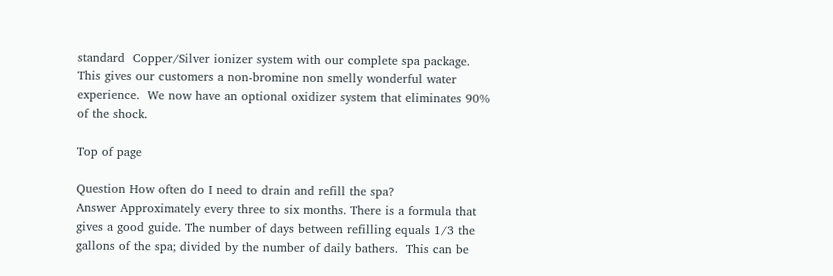standard  Copper/Silver ionizer system with our complete spa package. This gives our customers a non-bromine non smelly wonderful water experience.  We now have an optional oxidizer system that eliminates 90% of the shock.

Top of page

Question How often do I need to drain and refill the spa?
Answer Approximately every three to six months. There is a formula that gives a good guide. The number of days between refilling equals 1/3 the gallons of the spa; divided by the number of daily bathers.  This can be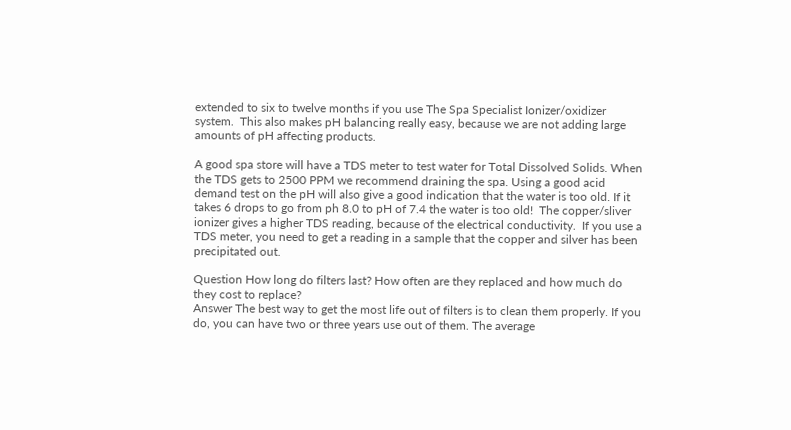extended to six to twelve months if you use The Spa Specialist Ionizer/oxidizer system.  This also makes pH balancing really easy, because we are not adding large amounts of pH affecting products.

A good spa store will have a TDS meter to test water for Total Dissolved Solids. When the TDS gets to 2500 PPM we recommend draining the spa. Using a good acid demand test on the pH will also give a good indication that the water is too old. If it takes 6 drops to go from ph 8.0 to pH of 7.4 the water is too old!  The copper/sliver ionizer gives a higher TDS reading, because of the electrical conductivity.  If you use a TDS meter, you need to get a reading in a sample that the copper and silver has been precipitated out.

Question How long do filters last? How often are they replaced and how much do they cost to replace?
Answer The best way to get the most life out of filters is to clean them properly. If you do, you can have two or three years use out of them. The average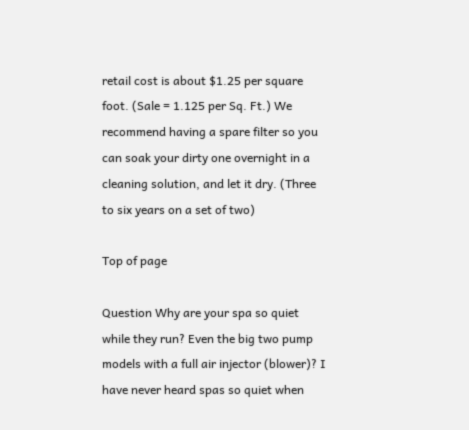retail cost is about $1.25 per square foot. (Sale = 1.125 per Sq. Ft.) We recommend having a spare filter so you can soak your dirty one overnight in a cleaning solution, and let it dry. (Three to six years on a set of two)

Top of page

Question Why are your spa so quiet while they run? Even the big two pump models with a full air injector (blower)? I have never heard spas so quiet when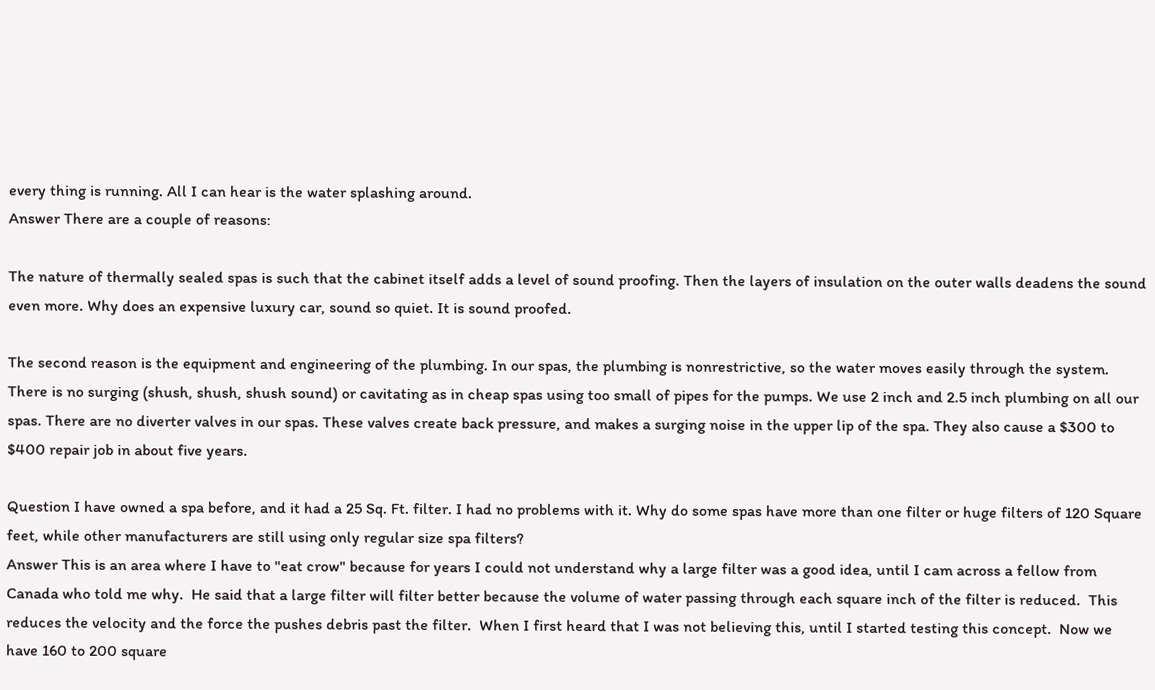every thing is running. All I can hear is the water splashing around.
Answer There are a couple of reasons:

The nature of thermally sealed spas is such that the cabinet itself adds a level of sound proofing. Then the layers of insulation on the outer walls deadens the sound even more. Why does an expensive luxury car, sound so quiet. It is sound proofed.

The second reason is the equipment and engineering of the plumbing. In our spas, the plumbing is nonrestrictive, so the water moves easily through the system. There is no surging (shush, shush, shush sound) or cavitating as in cheap spas using too small of pipes for the pumps. We use 2 inch and 2.5 inch plumbing on all our spas. There are no diverter valves in our spas. These valves create back pressure, and makes a surging noise in the upper lip of the spa. They also cause a $300 to $400 repair job in about five years.

Question I have owned a spa before, and it had a 25 Sq. Ft. filter. I had no problems with it. Why do some spas have more than one filter or huge filters of 120 Square feet, while other manufacturers are still using only regular size spa filters?
Answer This is an area where I have to "eat crow" because for years I could not understand why a large filter was a good idea, until I cam across a fellow from Canada who told me why.  He said that a large filter will filter better because the volume of water passing through each square inch of the filter is reduced.  This reduces the velocity and the force the pushes debris past the filter.  When I first heard that I was not believing this, until I started testing this concept.  Now we have 160 to 200 square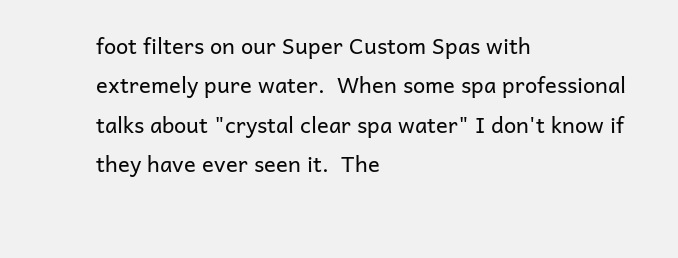foot filters on our Super Custom Spas with extremely pure water.  When some spa professional talks about "crystal clear spa water" I don't know if they have ever seen it.  The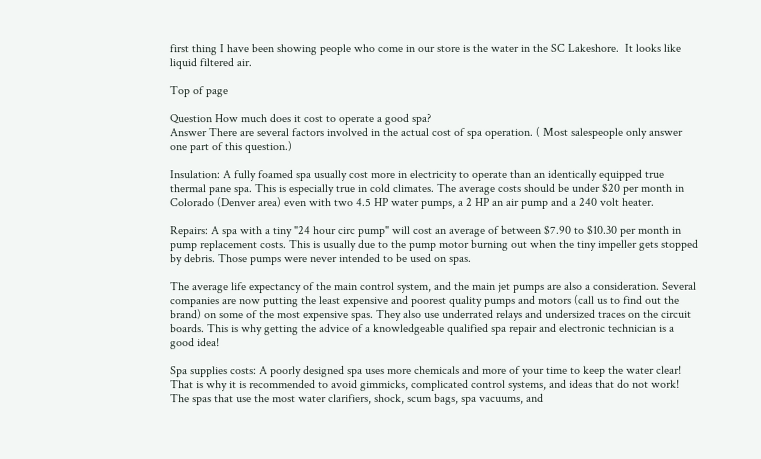first thing I have been showing people who come in our store is the water in the SC Lakeshore.  It looks like liquid filtered air.

Top of page

Question How much does it cost to operate a good spa?
Answer There are several factors involved in the actual cost of spa operation. ( Most salespeople only answer one part of this question.)

Insulation: A fully foamed spa usually cost more in electricity to operate than an identically equipped true thermal pane spa. This is especially true in cold climates. The average costs should be under $20 per month in Colorado (Denver area) even with two 4.5 HP water pumps, a 2 HP an air pump and a 240 volt heater.

Repairs: A spa with a tiny "24 hour circ pump" will cost an average of between $7.90 to $10.30 per month in pump replacement costs. This is usually due to the pump motor burning out when the tiny impeller gets stopped by debris. Those pumps were never intended to be used on spas.

The average life expectancy of the main control system, and the main jet pumps are also a consideration. Several companies are now putting the least expensive and poorest quality pumps and motors (call us to find out the brand) on some of the most expensive spas. They also use underrated relays and undersized traces on the circuit boards. This is why getting the advice of a knowledgeable qualified spa repair and electronic technician is a good idea!

Spa supplies costs: A poorly designed spa uses more chemicals and more of your time to keep the water clear! That is why it is recommended to avoid gimmicks, complicated control systems, and ideas that do not work! The spas that use the most water clarifiers, shock, scum bags, spa vacuums, and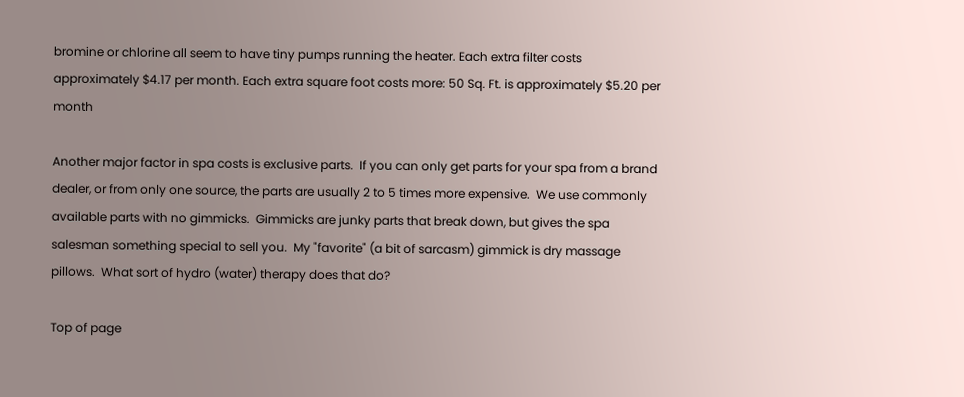bromine or chlorine all seem to have tiny pumps running the heater. Each extra filter costs approximately $4.17 per month. Each extra square foot costs more: 50 Sq. Ft. is approximately $5.20 per month

Another major factor in spa costs is exclusive parts.  If you can only get parts for your spa from a brand dealer, or from only one source, the parts are usually 2 to 5 times more expensive.  We use commonly available parts with no gimmicks.  Gimmicks are junky parts that break down, but gives the spa salesman something special to sell you.  My "favorite" (a bit of sarcasm) gimmick is dry massage pillows.  What sort of hydro (water) therapy does that do?

Top of page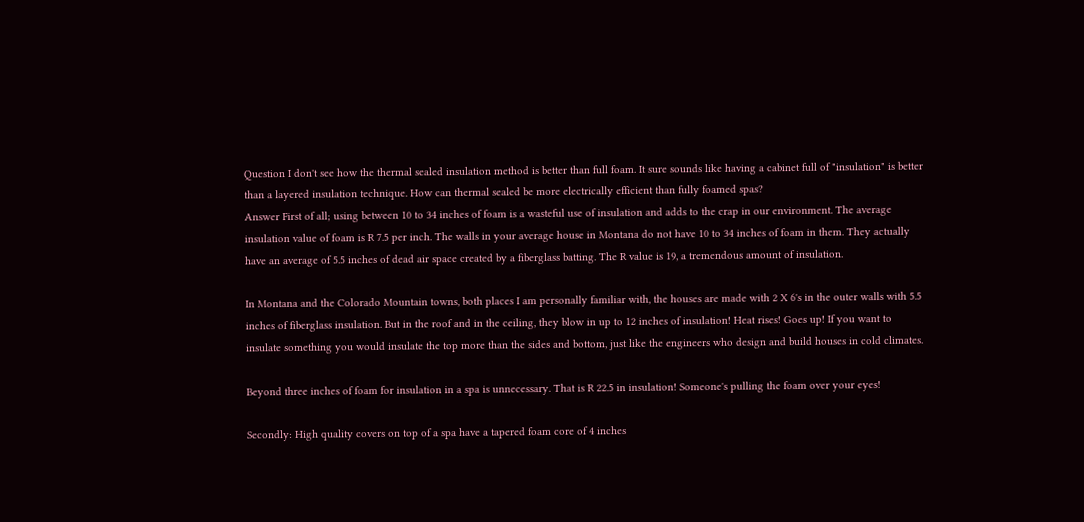Question I don't see how the thermal sealed insulation method is better than full foam. It sure sounds like having a cabinet full of "insulation" is better than a layered insulation technique. How can thermal sealed be more electrically efficient than fully foamed spas?
Answer First of all; using between 10 to 34 inches of foam is a wasteful use of insulation and adds to the crap in our environment. The average insulation value of foam is R 7.5 per inch. The walls in your average house in Montana do not have 10 to 34 inches of foam in them. They actually have an average of 5.5 inches of dead air space created by a fiberglass batting. The R value is 19, a tremendous amount of insulation.

In Montana and the Colorado Mountain towns, both places I am personally familiar with, the houses are made with 2 X 6's in the outer walls with 5.5 inches of fiberglass insulation. But in the roof and in the ceiling, they blow in up to 12 inches of insulation! Heat rises! Goes up! If you want to insulate something you would insulate the top more than the sides and bottom, just like the engineers who design and build houses in cold climates.

Beyond three inches of foam for insulation in a spa is unnecessary. That is R 22.5 in insulation! Someone's pulling the foam over your eyes!

Secondly: High quality covers on top of a spa have a tapered foam core of 4 inches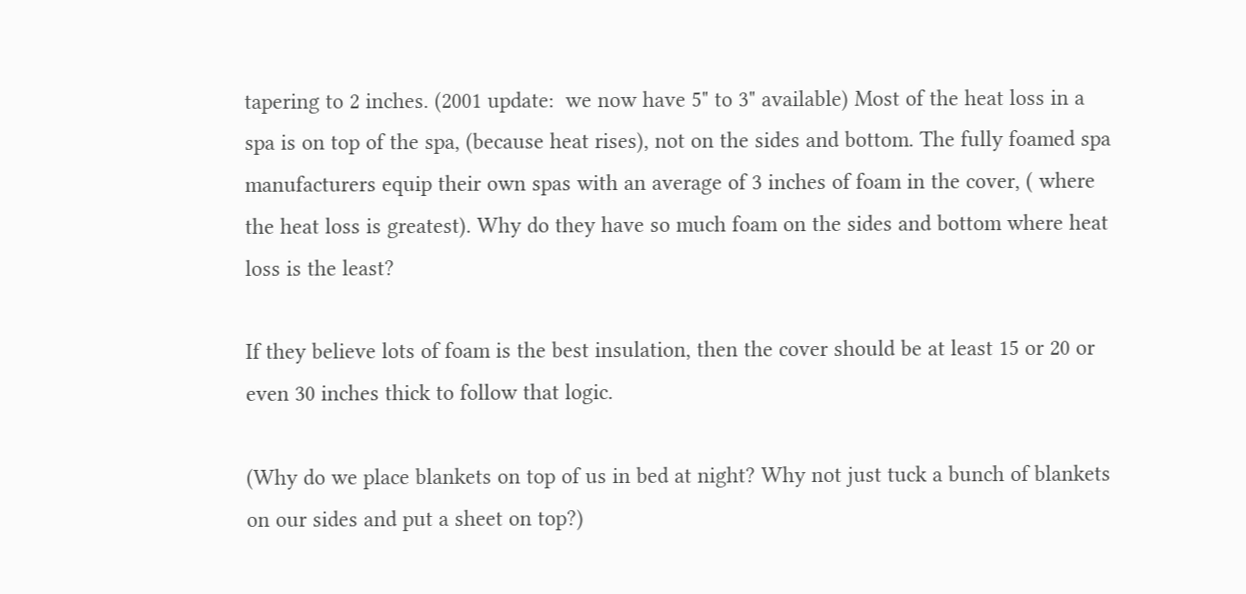tapering to 2 inches. (2001 update:  we now have 5" to 3" available) Most of the heat loss in a spa is on top of the spa, (because heat rises), not on the sides and bottom. The fully foamed spa manufacturers equip their own spas with an average of 3 inches of foam in the cover, ( where the heat loss is greatest). Why do they have so much foam on the sides and bottom where heat loss is the least?

If they believe lots of foam is the best insulation, then the cover should be at least 15 or 20 or even 30 inches thick to follow that logic.

(Why do we place blankets on top of us in bed at night? Why not just tuck a bunch of blankets on our sides and put a sheet on top?)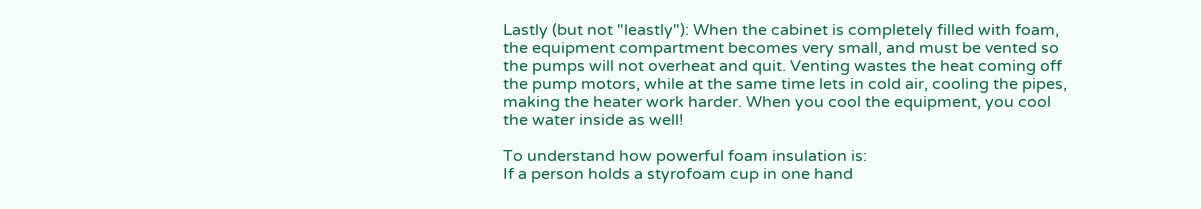Lastly (but not "leastly"): When the cabinet is completely filled with foam, the equipment compartment becomes very small, and must be vented so the pumps will not overheat and quit. Venting wastes the heat coming off the pump motors, while at the same time lets in cold air, cooling the pipes, making the heater work harder. When you cool the equipment, you cool the water inside as well!

To understand how powerful foam insulation is:
If a person holds a styrofoam cup in one hand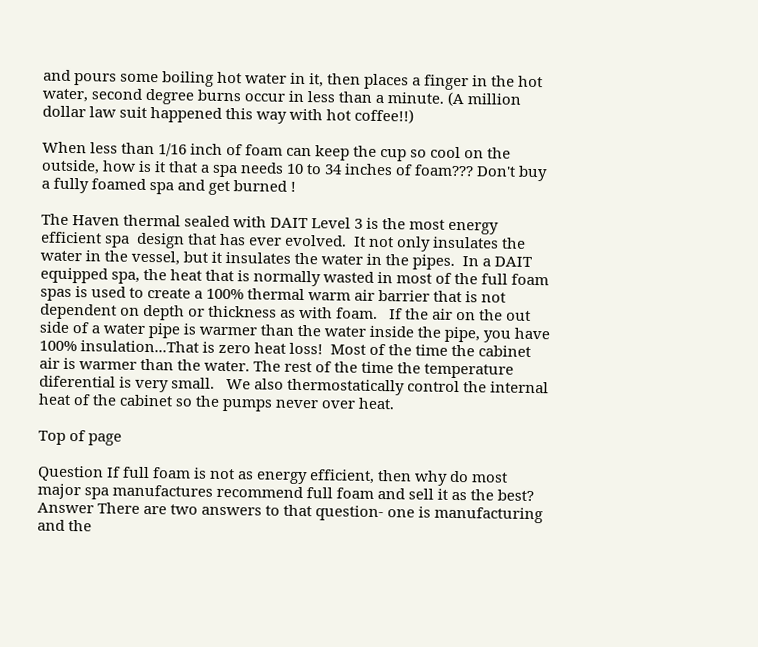and pours some boiling hot water in it, then places a finger in the hot water, second degree burns occur in less than a minute. (A million dollar law suit happened this way with hot coffee!!)

When less than 1/16 inch of foam can keep the cup so cool on the outside, how is it that a spa needs 10 to 34 inches of foam??? Don't buy a fully foamed spa and get burned !

The Haven thermal sealed with DAIT Level 3 is the most energy efficient spa  design that has ever evolved.  It not only insulates the water in the vessel, but it insulates the water in the pipes.  In a DAIT equipped spa, the heat that is normally wasted in most of the full foam spas is used to create a 100% thermal warm air barrier that is not dependent on depth or thickness as with foam.   If the air on the out side of a water pipe is warmer than the water inside the pipe, you have 100% insulation...That is zero heat loss!  Most of the time the cabinet air is warmer than the water. The rest of the time the temperature diferential is very small.   We also thermostatically control the internal heat of the cabinet so the pumps never over heat.

Top of page

Question If full foam is not as energy efficient, then why do most major spa manufactures recommend full foam and sell it as the best?
Answer There are two answers to that question- one is manufacturing and the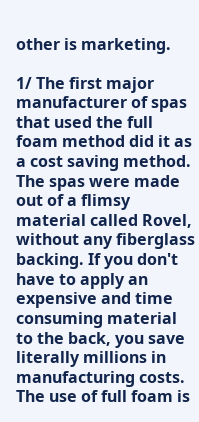other is marketing.

1/ The first major manufacturer of spas that used the full foam method did it as a cost saving method. The spas were made out of a flimsy material called Rovel, without any fiberglass backing. If you don't have to apply an expensive and time consuming material to the back, you save literally millions in manufacturing costs. The use of full foam is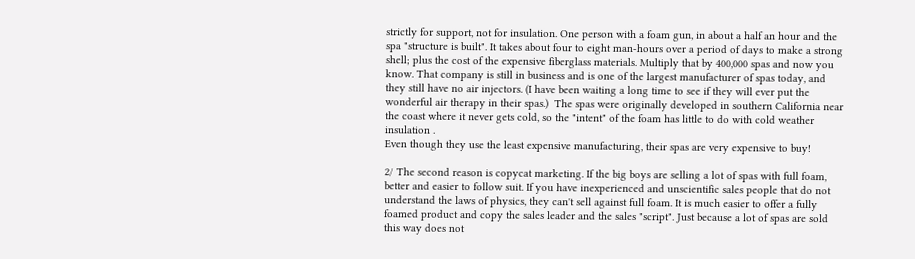strictly for support, not for insulation. One person with a foam gun, in about a half an hour and the spa "structure is built". It takes about four to eight man-hours over a period of days to make a strong shell; plus the cost of the expensive fiberglass materials. Multiply that by 400,000 spas and now you know. That company is still in business and is one of the largest manufacturer of spas today, and they still have no air injectors. (I have been waiting a long time to see if they will ever put the wonderful air therapy in their spas.)  The spas were originally developed in southern California near the coast where it never gets cold, so the "intent" of the foam has little to do with cold weather insulation .
Even though they use the least expensive manufacturing, their spas are very expensive to buy!

2/ The second reason is copycat marketing. If the big boys are selling a lot of spas with full foam, better and easier to follow suit. If you have inexperienced and unscientific sales people that do not understand the laws of physics, they can't sell against full foam. It is much easier to offer a fully foamed product and copy the sales leader and the sales "script". Just because a lot of spas are sold this way does not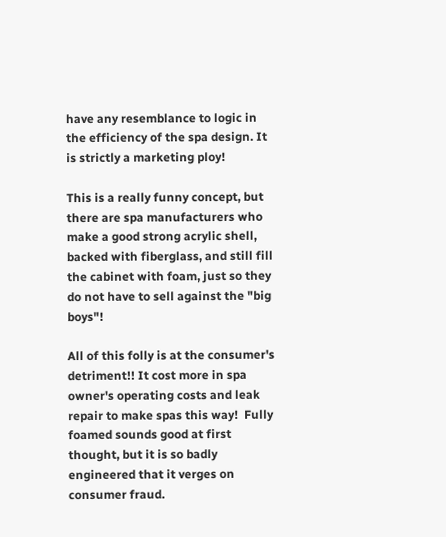have any resemblance to logic in the efficiency of the spa design. It is strictly a marketing ploy!

This is a really funny concept, but there are spa manufacturers who make a good strong acrylic shell, backed with fiberglass, and still fill the cabinet with foam, just so they do not have to sell against the "big boys"!

All of this folly is at the consumer's detriment!! It cost more in spa owner's operating costs and leak repair to make spas this way!  Fully foamed sounds good at first thought, but it is so badly engineered that it verges on consumer fraud.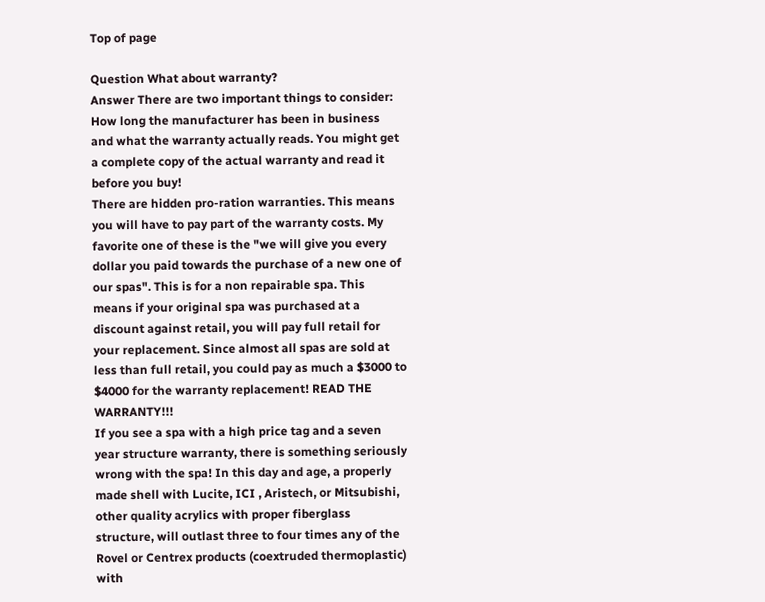Top of page

Question What about warranty?
Answer There are two important things to consider:
How long the manufacturer has been in business and what the warranty actually reads. You might get a complete copy of the actual warranty and read it before you buy!
There are hidden pro-ration warranties. This means you will have to pay part of the warranty costs. My favorite one of these is the "we will give you every dollar you paid towards the purchase of a new one of our spas". This is for a non repairable spa. This means if your original spa was purchased at a discount against retail, you will pay full retail for your replacement. Since almost all spas are sold at less than full retail, you could pay as much a $3000 to $4000 for the warranty replacement! READ THE WARRANTY!!!
If you see a spa with a high price tag and a seven year structure warranty, there is something seriously wrong with the spa! In this day and age, a properly made shell with Lucite, ICI , Aristech, or Mitsubishi, other quality acrylics with proper fiberglass structure, will outlast three to four times any of the Rovel or Centrex products (coextruded thermoplastic) with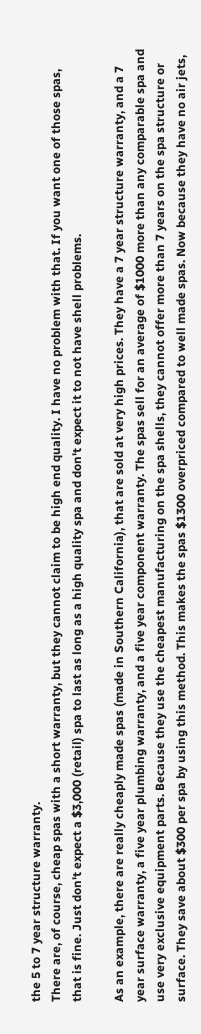the 5 to 7 year structure warranty.
There are, of course, cheap spas with a short warranty, but they cannot claim to be high end quality. I have no problem with that. If you want one of those spas, that is fine. Just don't expect a $3,000 (retail) spa to last as long as a high quality spa and don't expect it to not have shell problems.

As an example, there are really cheaply made spas (made in Southern California), that are sold at very high prices. They have a 7 year structure warranty, and a 7 year surface warranty, a five year plumbing warranty, and a five year component warranty. The spas sell for an average of $1000 more than any comparable spa and use very exclusive equipment parts. Because they use the cheapest manufacturing on the spa shells, they cannot offer more than 7 years on the spa structure or surface. They save about $300 per spa by using this method. This makes the spas $1300 overpriced compared to well made spas. Now because they have no air jets,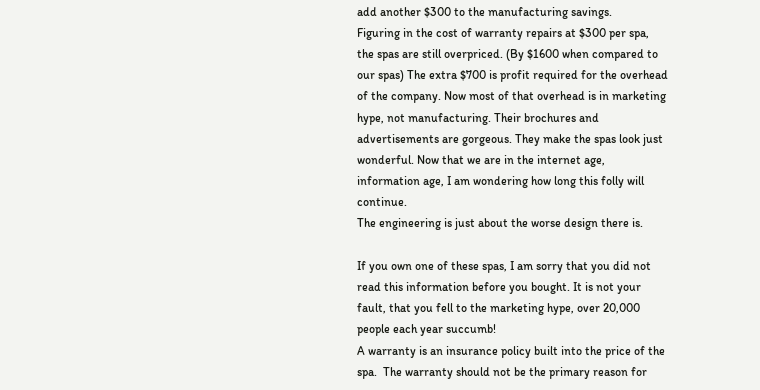add another $300 to the manufacturing savings.
Figuring in the cost of warranty repairs at $300 per spa, the spas are still overpriced. (By $1600 when compared to our spas) The extra $700 is profit required for the overhead of the company. Now most of that overhead is in marketing hype, not manufacturing. Their brochures and advertisements are gorgeous. They make the spas look just wonderful. Now that we are in the internet age, information age, I am wondering how long this folly will continue.
The engineering is just about the worse design there is.

If you own one of these spas, I am sorry that you did not read this information before you bought. It is not your fault, that you fell to the marketing hype, over 20,000 people each year succumb!
A warranty is an insurance policy built into the price of the spa.  The warranty should not be the primary reason for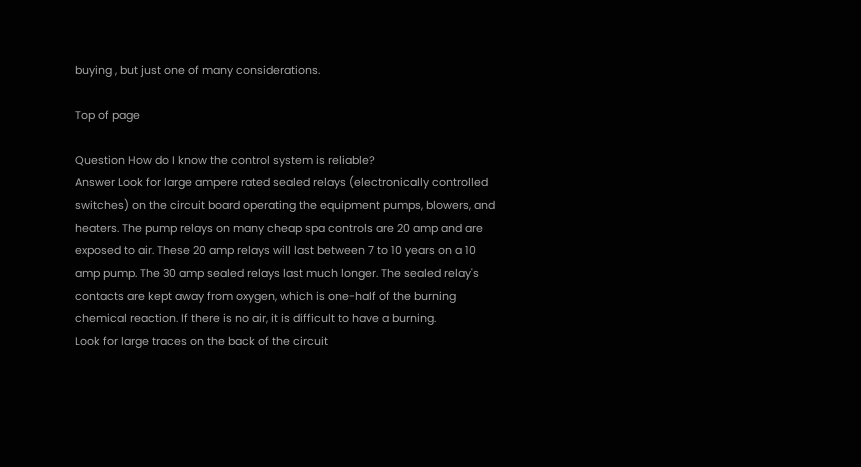buying , but just one of many considerations.

Top of page

Question How do I know the control system is reliable?
Answer Look for large ampere rated sealed relays (electronically controlled switches) on the circuit board operating the equipment pumps, blowers, and heaters. The pump relays on many cheap spa controls are 20 amp and are exposed to air. These 20 amp relays will last between 7 to 10 years on a 10 amp pump. The 30 amp sealed relays last much longer. The sealed relay's contacts are kept away from oxygen, which is one-half of the burning chemical reaction. If there is no air, it is difficult to have a burning.
Look for large traces on the back of the circuit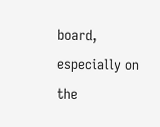board, especially on the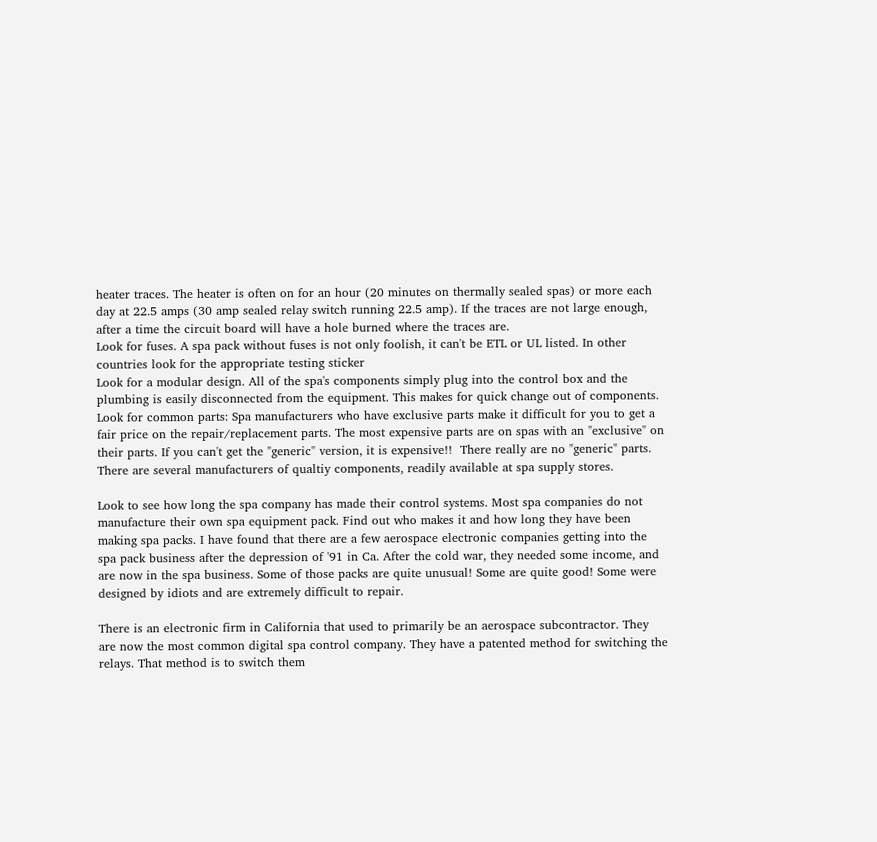heater traces. The heater is often on for an hour (20 minutes on thermally sealed spas) or more each day at 22.5 amps (30 amp sealed relay switch running 22.5 amp). If the traces are not large enough, after a time the circuit board will have a hole burned where the traces are.
Look for fuses. A spa pack without fuses is not only foolish, it can't be ETL or UL listed. In other countries look for the appropriate testing sticker
Look for a modular design. All of the spa's components simply plug into the control box and the plumbing is easily disconnected from the equipment. This makes for quick change out of components.
Look for common parts: Spa manufacturers who have exclusive parts make it difficult for you to get a fair price on the repair/replacement parts. The most expensive parts are on spas with an "exclusive" on their parts. If you can't get the "generic" version, it is expensive!!  There really are no "generic" parts.  There are several manufacturers of qualtiy components, readily available at spa supply stores.

Look to see how long the spa company has made their control systems. Most spa companies do not manufacture their own spa equipment pack. Find out who makes it and how long they have been making spa packs. I have found that there are a few aerospace electronic companies getting into the spa pack business after the depression of '91 in Ca. After the cold war, they needed some income, and are now in the spa business. Some of those packs are quite unusual! Some are quite good! Some were designed by idiots and are extremely difficult to repair.

There is an electronic firm in California that used to primarily be an aerospace subcontractor. They are now the most common digital spa control company. They have a patented method for switching the relays. That method is to switch them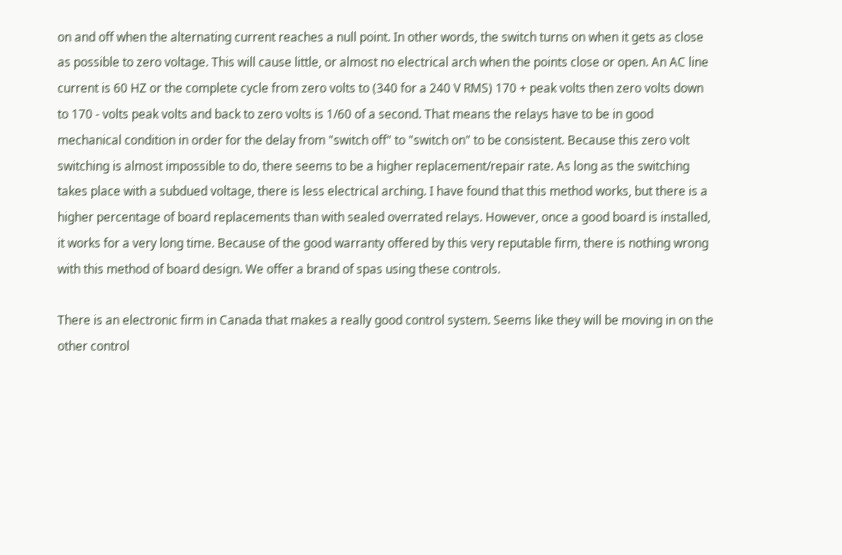on and off when the alternating current reaches a null point. In other words, the switch turns on when it gets as close as possible to zero voltage. This will cause little, or almost no electrical arch when the points close or open. An AC line current is 60 HZ or the complete cycle from zero volts to (340 for a 240 V RMS) 170 + peak volts then zero volts down to 170 - volts peak volts and back to zero volts is 1/60 of a second. That means the relays have to be in good mechanical condition in order for the delay from "switch off" to "switch on" to be consistent. Because this zero volt switching is almost impossible to do, there seems to be a higher replacement/repair rate. As long as the switching takes place with a subdued voltage, there is less electrical arching. I have found that this method works, but there is a higher percentage of board replacements than with sealed overrated relays. However, once a good board is installed, it works for a very long time. Because of the good warranty offered by this very reputable firm, there is nothing wrong with this method of board design. We offer a brand of spas using these controls.

There is an electronic firm in Canada that makes a really good control system. Seems like they will be moving in on the other control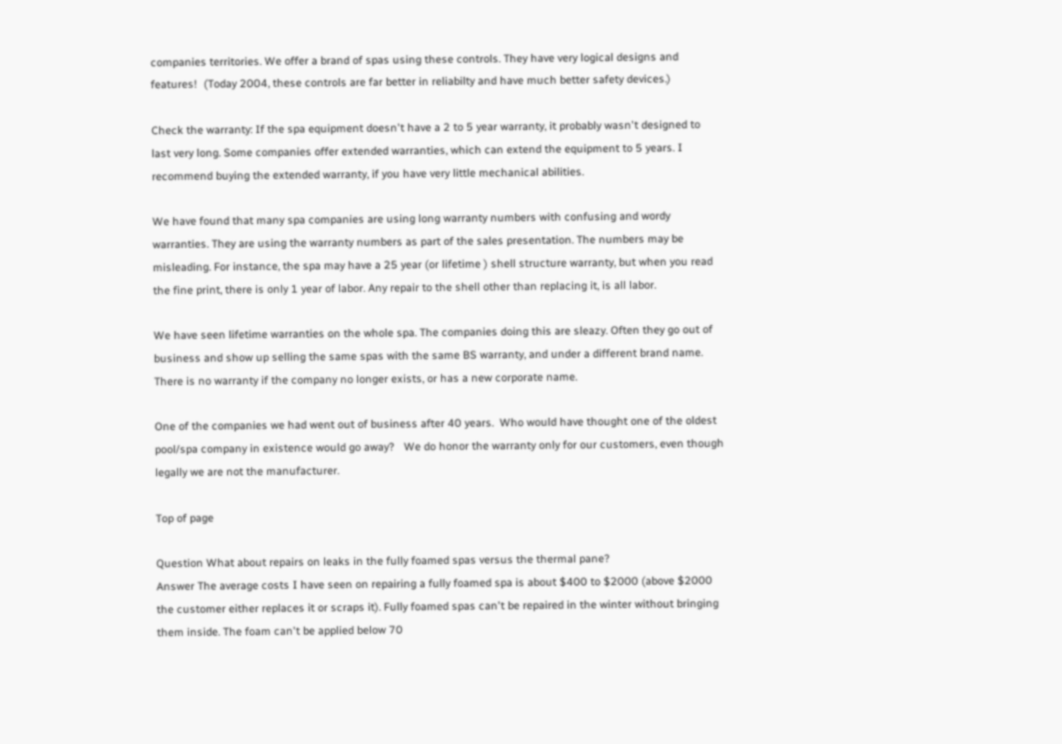companies territories. We offer a brand of spas using these controls. They have very logical designs and features!  (Today 2004, these controls are far better in reliabilty and have much better safety devices.)

Check the warranty: If the spa equipment doesn't have a 2 to 5 year warranty, it probably wasn't designed to last very long. Some companies offer extended warranties, which can extend the equipment to 5 years. I recommend buying the extended warranty, if you have very little mechanical abilities.

We have found that many spa companies are using long warranty numbers with confusing and wordy warranties. They are using the warranty numbers as part of the sales presentation. The numbers may be misleading. For instance, the spa may have a 25 year (or lifetime ) shell structure warranty, but when you read the fine print, there is only 1 year of labor. Any repair to the shell other than replacing it, is all labor.

We have seen lifetime warranties on the whole spa. The companies doing this are sleazy. Often they go out of business and show up selling the same spas with the same BS warranty, and under a different brand name. There is no warranty if the company no longer exists, or has a new corporate name.

One of the companies we had went out of business after 40 years.  Who would have thought one of the oldest pool/spa company in existence would go away?   We do honor the warranty only for our customers, even though legally we are not the manufacturer.

Top of page

Question What about repairs on leaks in the fully foamed spas versus the thermal pane?
Answer The average costs I have seen on repairing a fully foamed spa is about $400 to $2000 (above $2000 the customer either replaces it or scraps it). Fully foamed spas can't be repaired in the winter without bringing them inside. The foam can't be applied below 70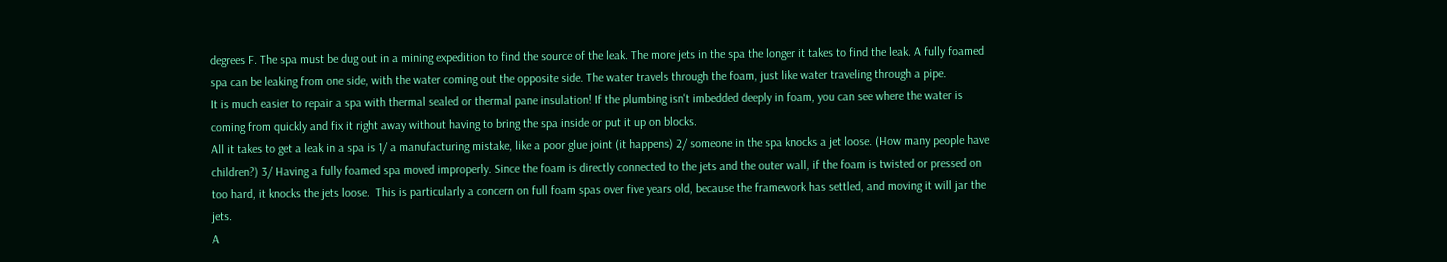degrees F. The spa must be dug out in a mining expedition to find the source of the leak. The more jets in the spa the longer it takes to find the leak. A fully foamed spa can be leaking from one side, with the water coming out the opposite side. The water travels through the foam, just like water traveling through a pipe.
It is much easier to repair a spa with thermal sealed or thermal pane insulation! If the plumbing isn't imbedded deeply in foam, you can see where the water is coming from quickly and fix it right away without having to bring the spa inside or put it up on blocks.
All it takes to get a leak in a spa is 1/ a manufacturing mistake, like a poor glue joint (it happens) 2/ someone in the spa knocks a jet loose. (How many people have children?) 3/ Having a fully foamed spa moved improperly. Since the foam is directly connected to the jets and the outer wall, if the foam is twisted or pressed on too hard, it knocks the jets loose.  This is particularly a concern on full foam spas over five years old, because the framework has settled, and moving it will jar the jets.
A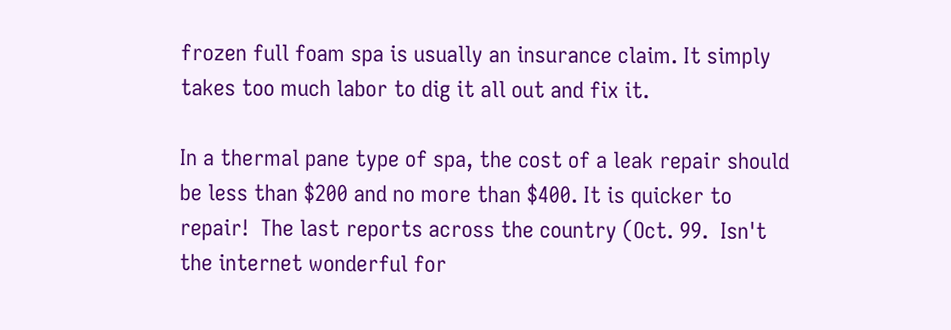frozen full foam spa is usually an insurance claim. It simply takes too much labor to dig it all out and fix it.

In a thermal pane type of spa, the cost of a leak repair should be less than $200 and no more than $400. It is quicker to repair!  The last reports across the country (Oct. 99.  Isn't the internet wonderful for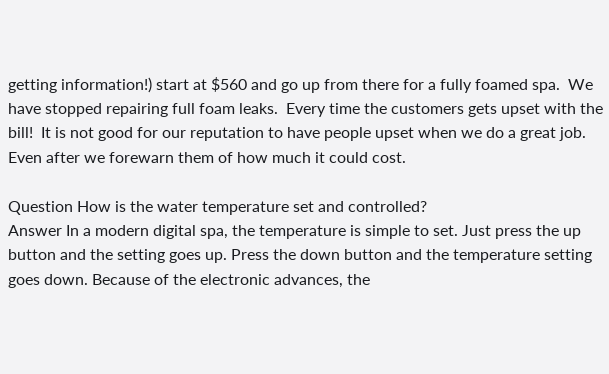getting information!) start at $560 and go up from there for a fully foamed spa.  We have stopped repairing full foam leaks.  Every time the customers gets upset with the bill!  It is not good for our reputation to have people upset when we do a great job.  Even after we forewarn them of how much it could cost.

Question How is the water temperature set and controlled?
Answer In a modern digital spa, the temperature is simple to set. Just press the up button and the setting goes up. Press the down button and the temperature setting goes down. Because of the electronic advances, the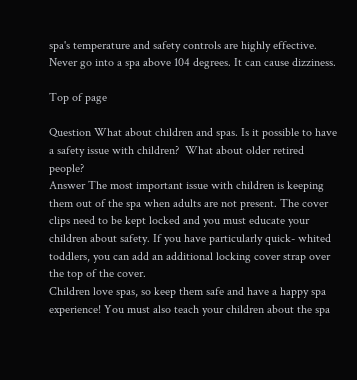spa's temperature and safety controls are highly effective. Never go into a spa above 104 degrees. It can cause dizziness.

Top of page

Question What about children and spas. Is it possible to have a safety issue with children?  What about older retired people?
Answer The most important issue with children is keeping them out of the spa when adults are not present. The cover clips need to be kept locked and you must educate your children about safety. If you have particularly quick- whited toddlers, you can add an additional locking cover strap over the top of the cover.
Children love spas, so keep them safe and have a happy spa experience! You must also teach your children about the spa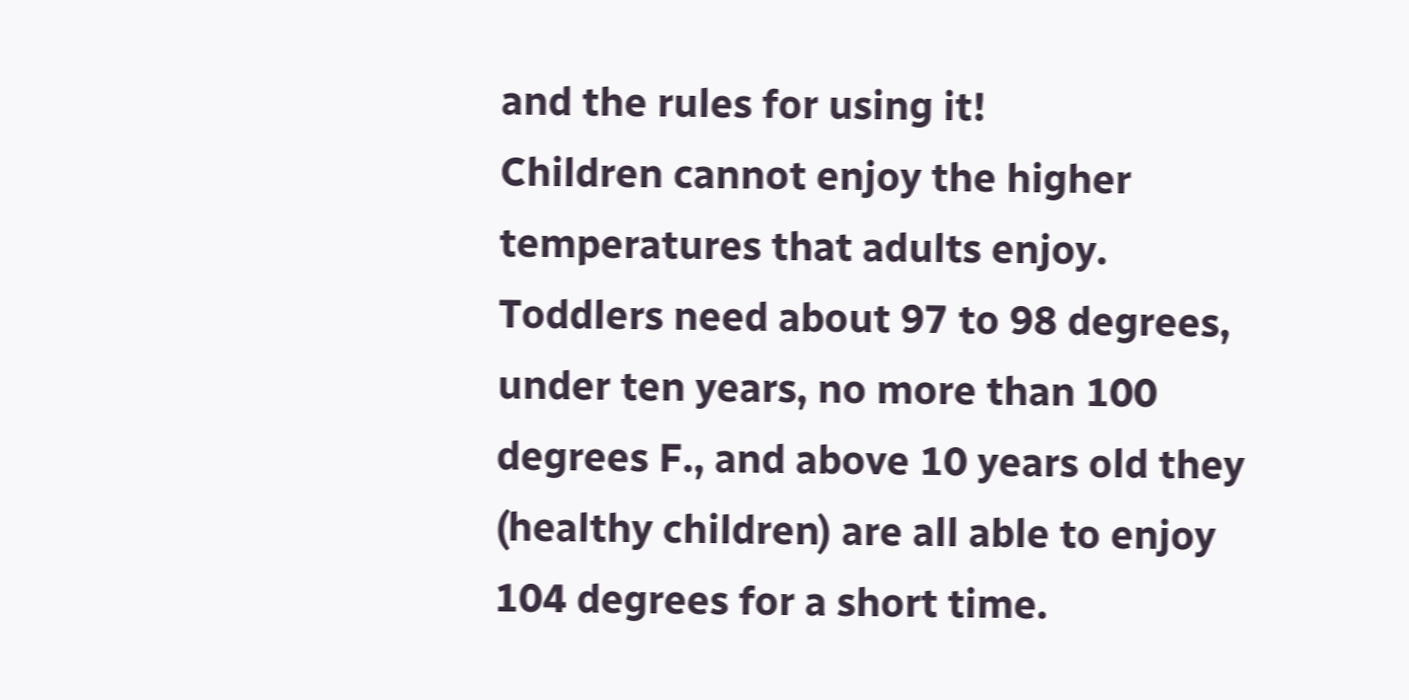and the rules for using it!
Children cannot enjoy the higher temperatures that adults enjoy. Toddlers need about 97 to 98 degrees, under ten years, no more than 100 degrees F., and above 10 years old they (healthy children) are all able to enjoy 104 degrees for a short time.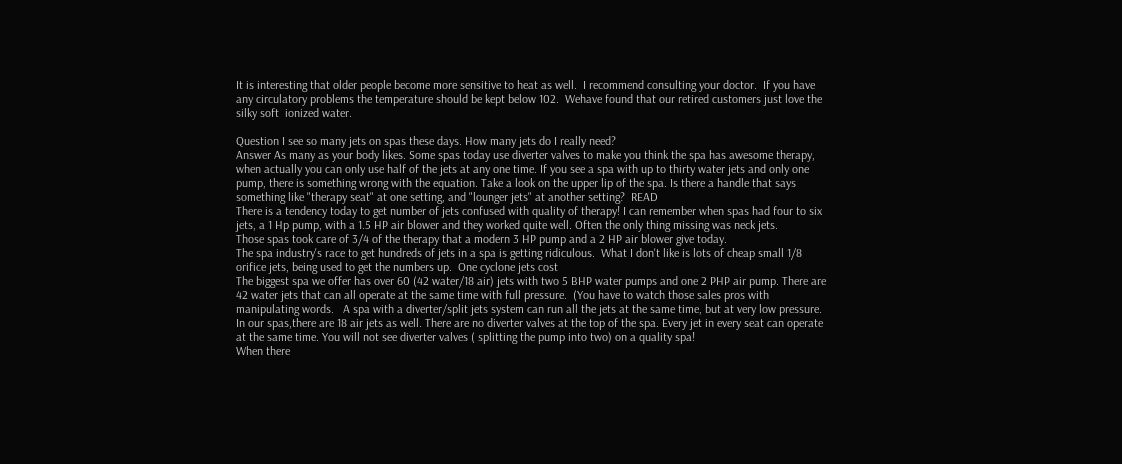It is interesting that older people become more sensitive to heat as well.  I recommend consulting your doctor.  If you have any circulatory problems the temperature should be kept below 102.  Wehave found that our retired customers just love the silky soft  ionized water.

Question I see so many jets on spas these days. How many jets do I really need?
Answer As many as your body likes. Some spas today use diverter valves to make you think the spa has awesome therapy, when actually you can only use half of the jets at any one time. If you see a spa with up to thirty water jets and only one pump, there is something wrong with the equation. Take a look on the upper lip of the spa. Is there a handle that says something like "therapy seat" at one setting, and "lounger jets" at another setting?  READ
There is a tendency today to get number of jets confused with quality of therapy! I can remember when spas had four to six jets, a 1 Hp pump, with a 1.5 HP air blower and they worked quite well. Often the only thing missing was neck jets.
Those spas took care of 3/4 of the therapy that a modern 3 HP pump and a 2 HP air blower give today.
The spa industry's race to get hundreds of jets in a spa is getting ridiculous.  What I don't like is lots of cheap small 1/8 orifice jets, being used to get the numbers up.  One cyclone jets cost
The biggest spa we offer has over 60 (42 water/18 air) jets with two 5 BHP water pumps and one 2 PHP air pump. There are 42 water jets that can all operate at the same time with full pressure.  (You have to watch those sales pros with manipulating words.   A spa with a diverter/split jets system can run all the jets at the same time, but at very low pressure. In our spas,there are 18 air jets as well. There are no diverter valves at the top of the spa. Every jet in every seat can operate at the same time. You will not see diverter valves ( splitting the pump into two) on a quality spa!
When there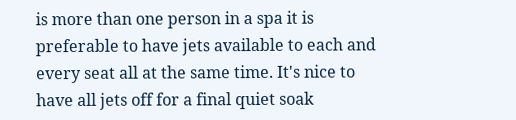is more than one person in a spa it is preferable to have jets available to each and every seat all at the same time. It's nice to have all jets off for a final quiet soak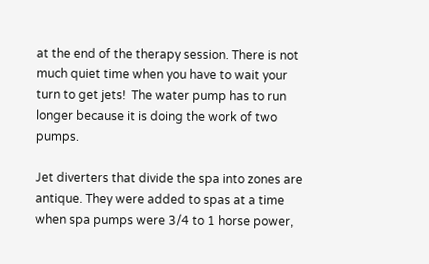at the end of the therapy session. There is not much quiet time when you have to wait your turn to get jets!  The water pump has to run longer because it is doing the work of two pumps.

Jet diverters that divide the spa into zones are antique. They were added to spas at a time when spa pumps were 3/4 to 1 horse power,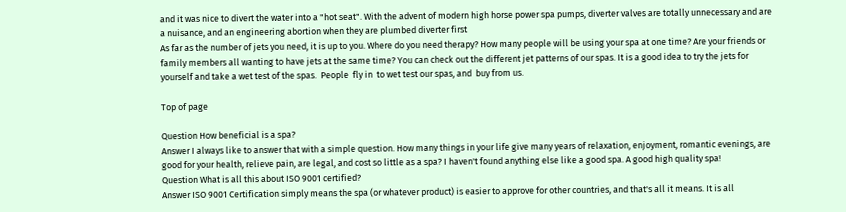and it was nice to divert the water into a "hot seat". With the advent of modern high horse power spa pumps, diverter valves are totally unnecessary and are a nuisance, and an engineering abortion when they are plumbed diverter first
As far as the number of jets you need, it is up to you. Where do you need therapy? How many people will be using your spa at one time? Are your friends or family members all wanting to have jets at the same time? You can check out the different jet patterns of our spas. It is a good idea to try the jets for yourself and take a wet test of the spas.  People  fly in  to wet test our spas, and  buy from us.

Top of page

Question How beneficial is a spa?
Answer I always like to answer that with a simple question. How many things in your life give many years of relaxation, enjoyment, romantic evenings, are good for your health, relieve pain, are legal, and cost so little as a spa? I haven't found anything else like a good spa. A good high quality spa!
Question What is all this about ISO 9001 certified?
Answer ISO 9001 Certification simply means the spa (or whatever product) is easier to approve for other countries, and that's all it means. It is all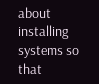about installing systems so that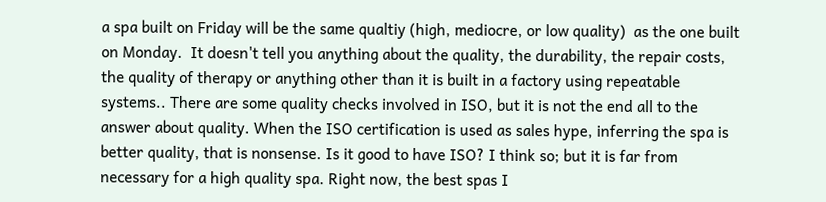a spa built on Friday will be the same qualtiy (high, mediocre, or low quality)  as the one built on Monday.  It doesn't tell you anything about the quality, the durability, the repair costs, the quality of therapy or anything other than it is built in a factory using repeatable systems.. There are some quality checks involved in ISO, but it is not the end all to the answer about quality. When the ISO certification is used as sales hype, inferring the spa is better quality, that is nonsense. Is it good to have ISO? I think so; but it is far from necessary for a high quality spa. Right now, the best spas I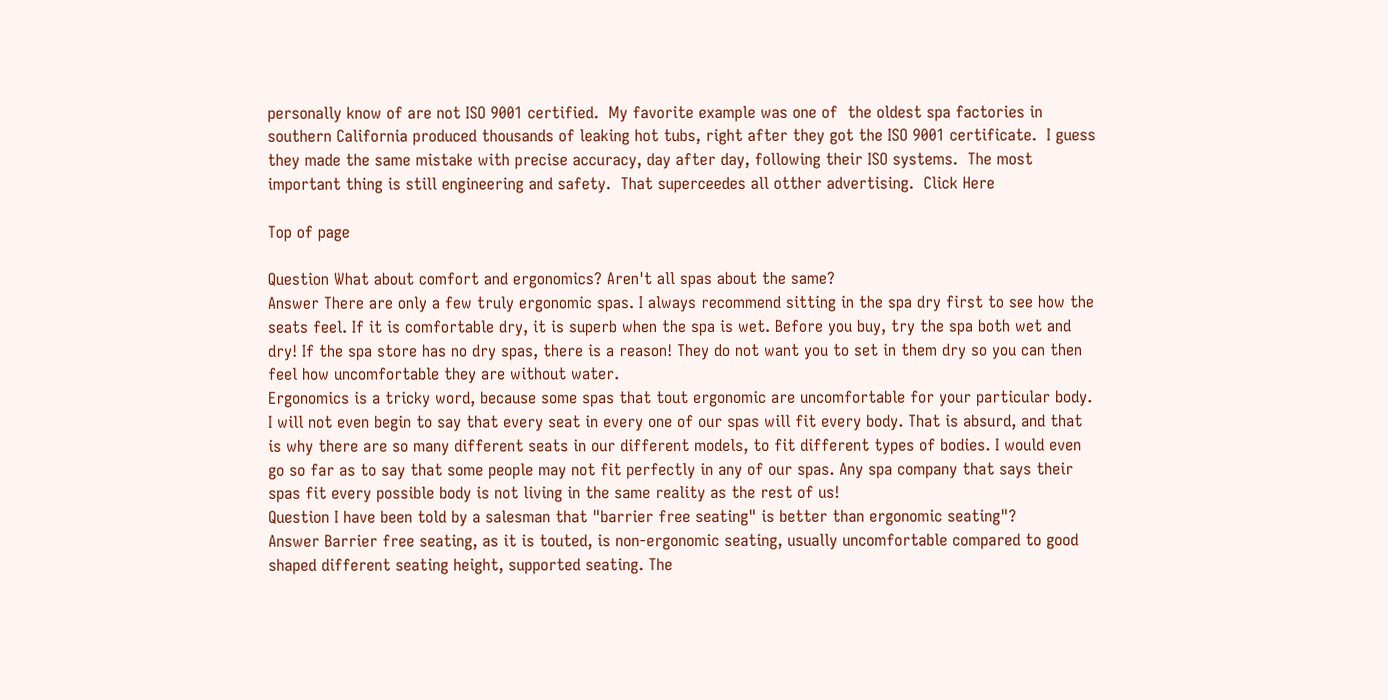personally know of are not ISO 9001 certified.  My favorite example was one of  the oldest spa factories in southern California produced thousands of leaking hot tubs, right after they got the ISO 9001 certificate.  I guess they made the same mistake with precise accuracy, day after day, following their ISO systems.  The most important thing is still engineering and safety.  That superceedes all otther advertising.  Click Here

Top of page

Question What about comfort and ergonomics? Aren't all spas about the same?
Answer There are only a few truly ergonomic spas. I always recommend sitting in the spa dry first to see how the seats feel. If it is comfortable dry, it is superb when the spa is wet. Before you buy, try the spa both wet and dry! If the spa store has no dry spas, there is a reason! They do not want you to set in them dry so you can then feel how uncomfortable they are without water.
Ergonomics is a tricky word, because some spas that tout ergonomic are uncomfortable for your particular body. I will not even begin to say that every seat in every one of our spas will fit every body. That is absurd, and that is why there are so many different seats in our different models, to fit different types of bodies. I would even go so far as to say that some people may not fit perfectly in any of our spas. Any spa company that says their spas fit every possible body is not living in the same reality as the rest of us!
Question I have been told by a salesman that "barrier free seating" is better than ergonomic seating"?
Answer Barrier free seating, as it is touted, is non-ergonomic seating, usually uncomfortable compared to good shaped different seating height, supported seating. The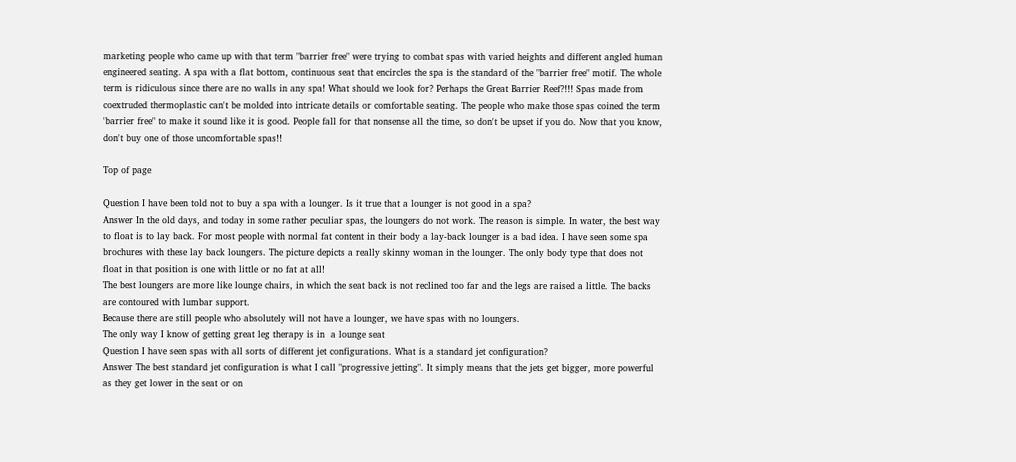marketing people who came up with that term "barrier free" were trying to combat spas with varied heights and different angled human engineered seating. A spa with a flat bottom, continuous seat that encircles the spa is the standard of the "barrier free" motif. The whole term is ridiculous since there are no walls in any spa! What should we look for? Perhaps the Great Barrier Reef?!!! Spas made from coextruded thermoplastic can't be molded into intricate details or comfortable seating. The people who make those spas coined the term 'barrier free" to make it sound like it is good. People fall for that nonsense all the time, so don't be upset if you do. Now that you know, don't buy one of those uncomfortable spas!!

Top of page

Question I have been told not to buy a spa with a lounger. Is it true that a lounger is not good in a spa?
Answer In the old days, and today in some rather peculiar spas, the loungers do not work. The reason is simple. In water, the best way to float is to lay back. For most people with normal fat content in their body a lay-back lounger is a bad idea. I have seen some spa brochures with these lay back loungers. The picture depicts a really skinny woman in the lounger. The only body type that does not float in that position is one with little or no fat at all!
The best loungers are more like lounge chairs, in which the seat back is not reclined too far and the legs are raised a little. The backs are contoured with lumbar support.
Because there are still people who absolutely will not have a lounger, we have spas with no loungers.
The only way I know of getting great leg therapy is in  a lounge seat
Question I have seen spas with all sorts of different jet configurations. What is a standard jet configuration?
Answer The best standard jet configuration is what I call "progressive jetting". It simply means that the jets get bigger, more powerful as they get lower in the seat or on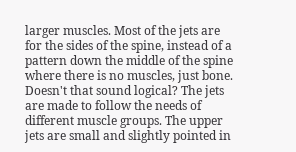larger muscles. Most of the jets are for the sides of the spine, instead of a pattern down the middle of the spine where there is no muscles, just bone. Doesn't that sound logical? The jets are made to follow the needs of different muscle groups. The upper jets are small and slightly pointed in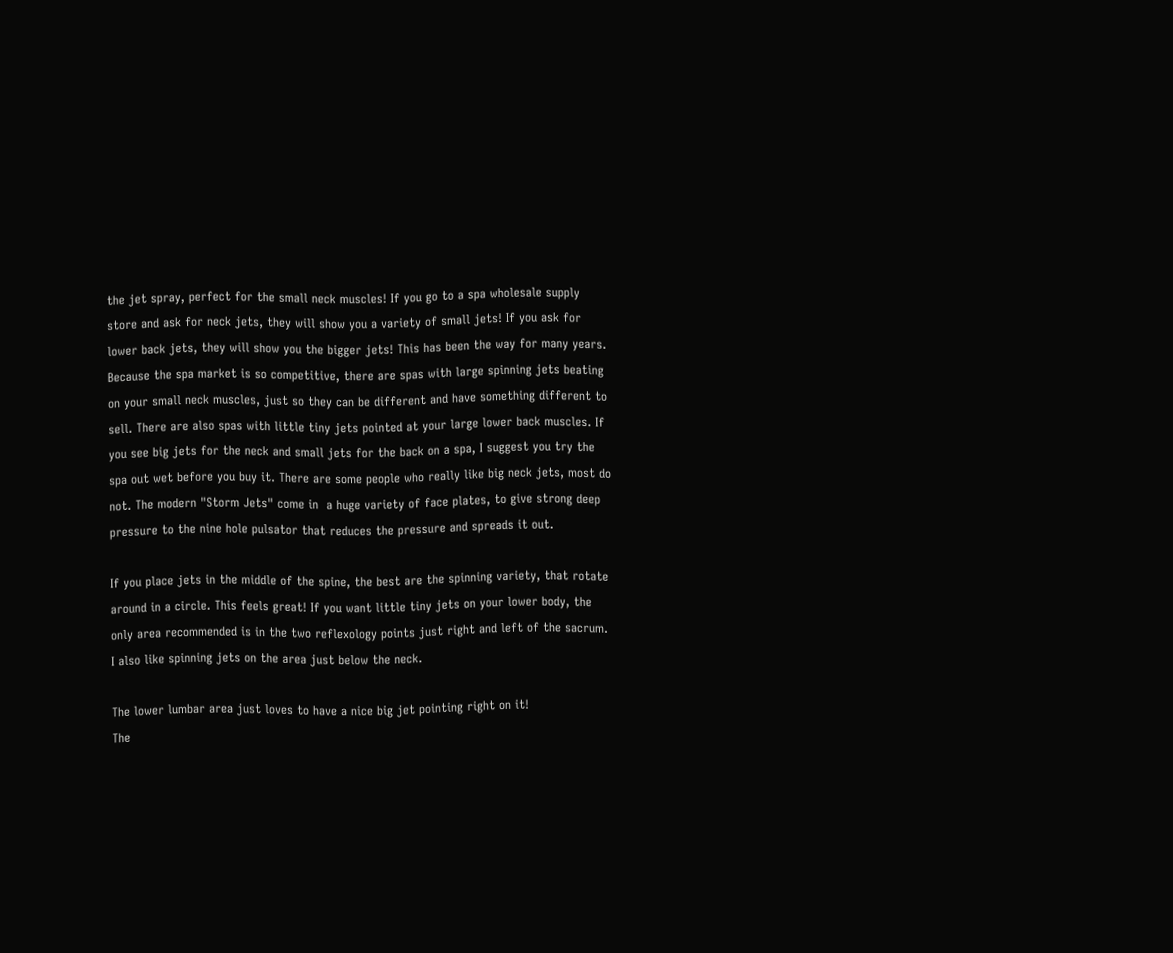the jet spray, perfect for the small neck muscles! If you go to a spa wholesale supply store and ask for neck jets, they will show you a variety of small jets! If you ask for lower back jets, they will show you the bigger jets! This has been the way for many years. Because the spa market is so competitive, there are spas with large spinning jets beating on your small neck muscles, just so they can be different and have something different to sell. There are also spas with little tiny jets pointed at your large lower back muscles. If you see big jets for the neck and small jets for the back on a spa, I suggest you try the spa out wet before you buy it. There are some people who really like big neck jets, most do not. The modern "Storm Jets" come in  a huge variety of face plates, to give strong deep pressure to the nine hole pulsator that reduces the pressure and spreads it out.

If you place jets in the middle of the spine, the best are the spinning variety, that rotate around in a circle. This feels great! If you want little tiny jets on your lower body, the only area recommended is in the two reflexology points just right and left of the sacrum.
I also like spinning jets on the area just below the neck.

The lower lumbar area just loves to have a nice big jet pointing right on it!
The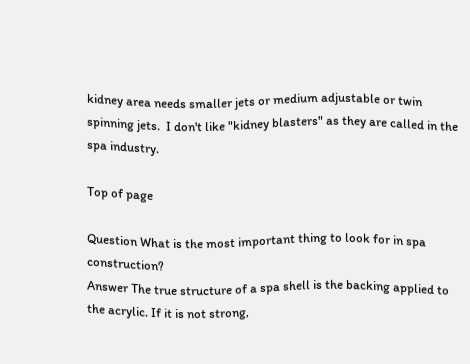kidney area needs smaller jets or medium adjustable or twin spinning jets.  I don't like "kidney blasters" as they are called in the spa industry.

Top of page

Question What is the most important thing to look for in spa construction?
Answer The true structure of a spa shell is the backing applied to the acrylic. If it is not strong,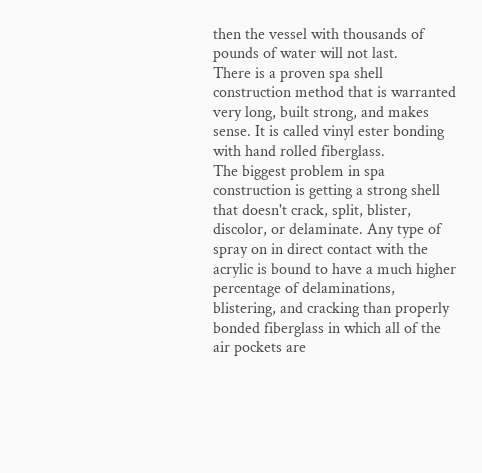then the vessel with thousands of pounds of water will not last.
There is a proven spa shell construction method that is warranted very long, built strong, and makes sense. It is called vinyl ester bonding with hand rolled fiberglass.
The biggest problem in spa construction is getting a strong shell that doesn't crack, split, blister, discolor, or delaminate. Any type of spray on in direct contact with the acrylic is bound to have a much higher percentage of delaminations, blistering, and cracking than properly bonded fiberglass in which all of the air pockets are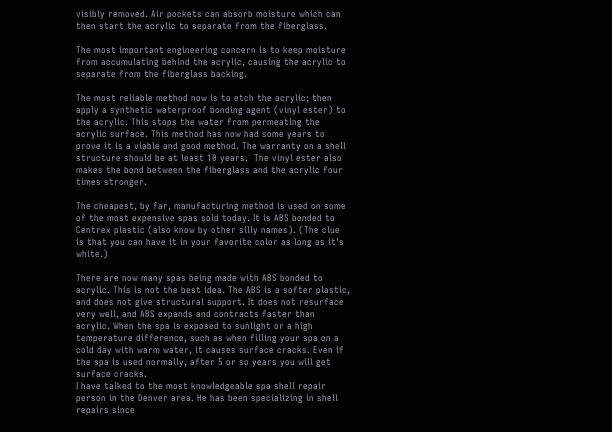visibly removed. Air pockets can absorb moisture which can then start the acrylic to separate from the fiberglass.

The most important engineering concern is to keep moisture from accumulating behind the acrylic, causing the acrylic to separate from the fiberglass backing.

The most reliable method now is to etch the acrylic; then apply a synthetic waterproof bonding agent (vinyl ester) to the acrylic. This stops the water from permeating the acrylic surface. This method has now had some years to prove it is a viable and good method. The warranty on a shell structure should be at least 10 years.  The vinyl ester also makes the bond between the fiberglass and the acrylic four times stronger.

The cheapest, by far, manufacturing method is used on some of the most expensive spas sold today. It is ABS bonded to Centrex plastic (also know by other silly names). (The clue is that you can have it in your favorite color as long as it's white.)

There are now many spas being made with ABS bonded to acrylic. This is not the best idea. The ABS is a softer plastic, and does not give structural support. It does not resurface very well, and ABS expands and contracts faster than acrylic. When the spa is exposed to sunlight or a high temperature difference, such as when filling your spa on a cold day with warm water, it causes surface cracks. Even if the spa is used normally, after 5 or so years you will get surface cracks.
I have talked to the most knowledgeable spa shell repair person in the Denver area. He has been specializing in shell repairs since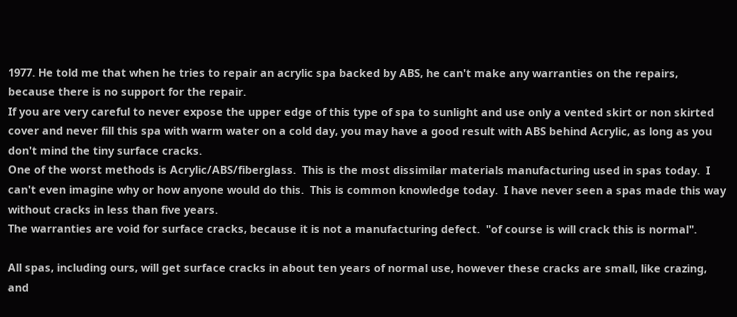1977. He told me that when he tries to repair an acrylic spa backed by ABS, he can't make any warranties on the repairs, because there is no support for the repair.
If you are very careful to never expose the upper edge of this type of spa to sunlight and use only a vented skirt or non skirted cover and never fill this spa with warm water on a cold day, you may have a good result with ABS behind Acrylic, as long as you don't mind the tiny surface cracks.
One of the worst methods is Acrylic/ABS/fiberglass.  This is the most dissimilar materials manufacturing used in spas today.  I can't even imagine why or how anyone would do this.  This is common knowledge today.  I have never seen a spas made this way without cracks in less than five years.
The warranties are void for surface cracks, because it is not a manufacturing defect.  "of course is will crack this is normal".

All spas, including ours, will get surface cracks in about ten years of normal use, however these cracks are small, like crazing, and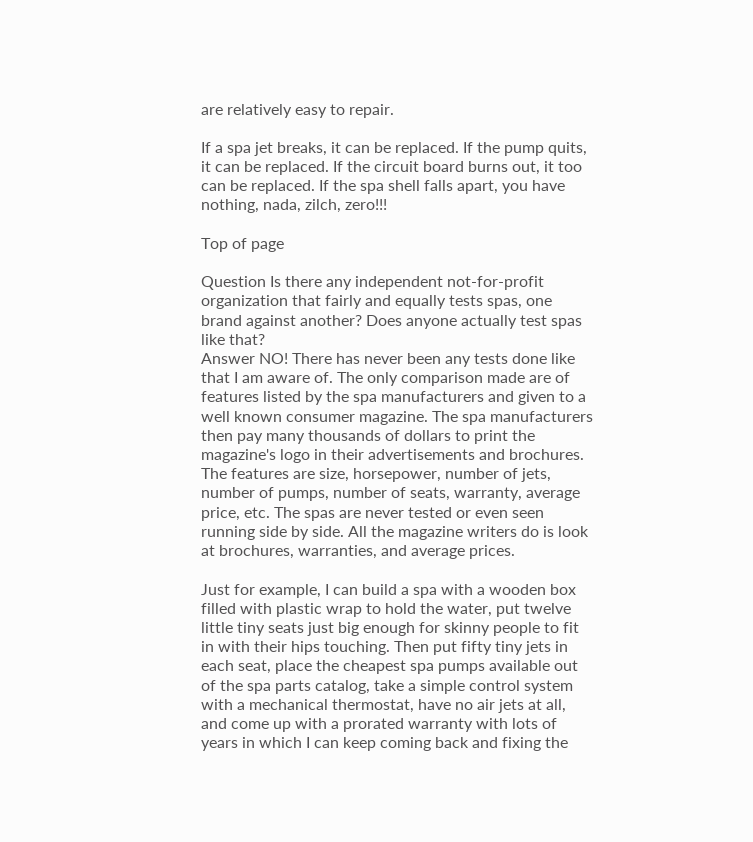are relatively easy to repair.

If a spa jet breaks, it can be replaced. If the pump quits, it can be replaced. If the circuit board burns out, it too can be replaced. If the spa shell falls apart, you have nothing, nada, zilch, zero!!!

Top of page

Question Is there any independent not-for-profit organization that fairly and equally tests spas, one brand against another? Does anyone actually test spas like that?
Answer NO! There has never been any tests done like that I am aware of. The only comparison made are of features listed by the spa manufacturers and given to a well known consumer magazine. The spa manufacturers then pay many thousands of dollars to print the magazine's logo in their advertisements and brochures. The features are size, horsepower, number of jets, number of pumps, number of seats, warranty, average price, etc. The spas are never tested or even seen running side by side. All the magazine writers do is look at brochures, warranties, and average prices.

Just for example, I can build a spa with a wooden box filled with plastic wrap to hold the water, put twelve little tiny seats just big enough for skinny people to fit in with their hips touching. Then put fifty tiny jets in each seat, place the cheapest spa pumps available out of the spa parts catalog, take a simple control system with a mechanical thermostat, have no air jets at all, and come up with a prorated warranty with lots of years in which I can keep coming back and fixing the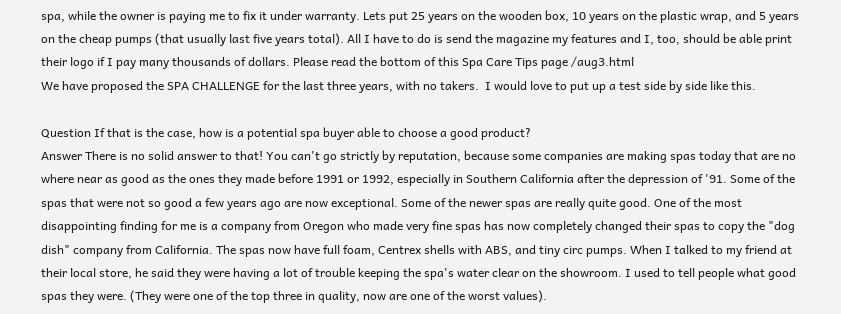spa, while the owner is paying me to fix it under warranty. Lets put 25 years on the wooden box, 10 years on the plastic wrap, and 5 years on the cheap pumps (that usually last five years total). All I have to do is send the magazine my features and I, too, should be able print their logo if I pay many thousands of dollars. Please read the bottom of this Spa Care Tips page /aug3.html
We have proposed the SPA CHALLENGE for the last three years, with no takers.  I would love to put up a test side by side like this.

Question If that is the case, how is a potential spa buyer able to choose a good product?
Answer There is no solid answer to that! You can't go strictly by reputation, because some companies are making spas today that are no where near as good as the ones they made before 1991 or 1992, especially in Southern California after the depression of '91. Some of the spas that were not so good a few years ago are now exceptional. Some of the newer spas are really quite good. One of the most disappointing finding for me is a company from Oregon who made very fine spas has now completely changed their spas to copy the "dog dish" company from California. The spas now have full foam, Centrex shells with ABS, and tiny circ pumps. When I talked to my friend at their local store, he said they were having a lot of trouble keeping the spa's water clear on the showroom. I used to tell people what good spas they were. (They were one of the top three in quality, now are one of the worst values).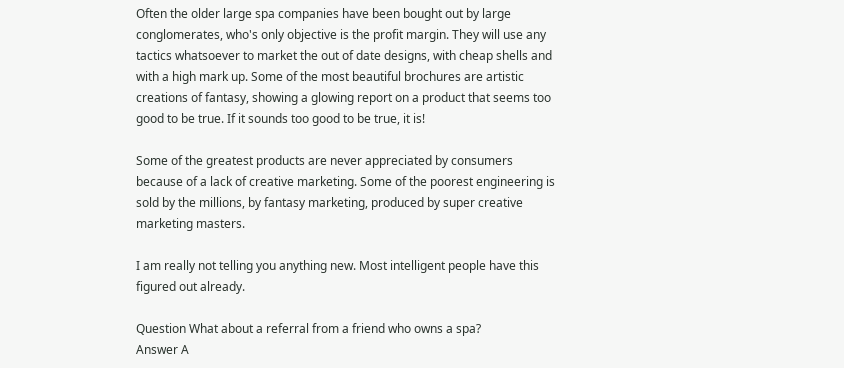Often the older large spa companies have been bought out by large conglomerates, who's only objective is the profit margin. They will use any tactics whatsoever to market the out of date designs, with cheap shells and with a high mark up. Some of the most beautiful brochures are artistic creations of fantasy, showing a glowing report on a product that seems too good to be true. If it sounds too good to be true, it is!

Some of the greatest products are never appreciated by consumers because of a lack of creative marketing. Some of the poorest engineering is sold by the millions, by fantasy marketing, produced by super creative marketing masters.

I am really not telling you anything new. Most intelligent people have this figured out already.

Question What about a referral from a friend who owns a spa?
Answer A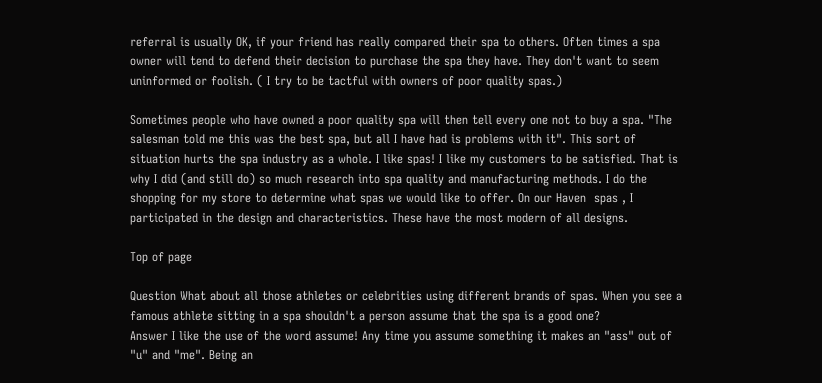referral is usually OK, if your friend has really compared their spa to others. Often times a spa owner will tend to defend their decision to purchase the spa they have. They don't want to seem uninformed or foolish. ( I try to be tactful with owners of poor quality spas.)

Sometimes people who have owned a poor quality spa will then tell every one not to buy a spa. "The salesman told me this was the best spa, but all I have had is problems with it". This sort of situation hurts the spa industry as a whole. I like spas! I like my customers to be satisfied. That is why I did (and still do) so much research into spa quality and manufacturing methods. I do the shopping for my store to determine what spas we would like to offer. On our Haven  spas , I participated in the design and characteristics. These have the most modern of all designs.

Top of page

Question What about all those athletes or celebrities using different brands of spas. When you see a famous athlete sitting in a spa shouldn't a person assume that the spa is a good one?
Answer I like the use of the word assume! Any time you assume something it makes an "ass" out of "u" and "me". Being an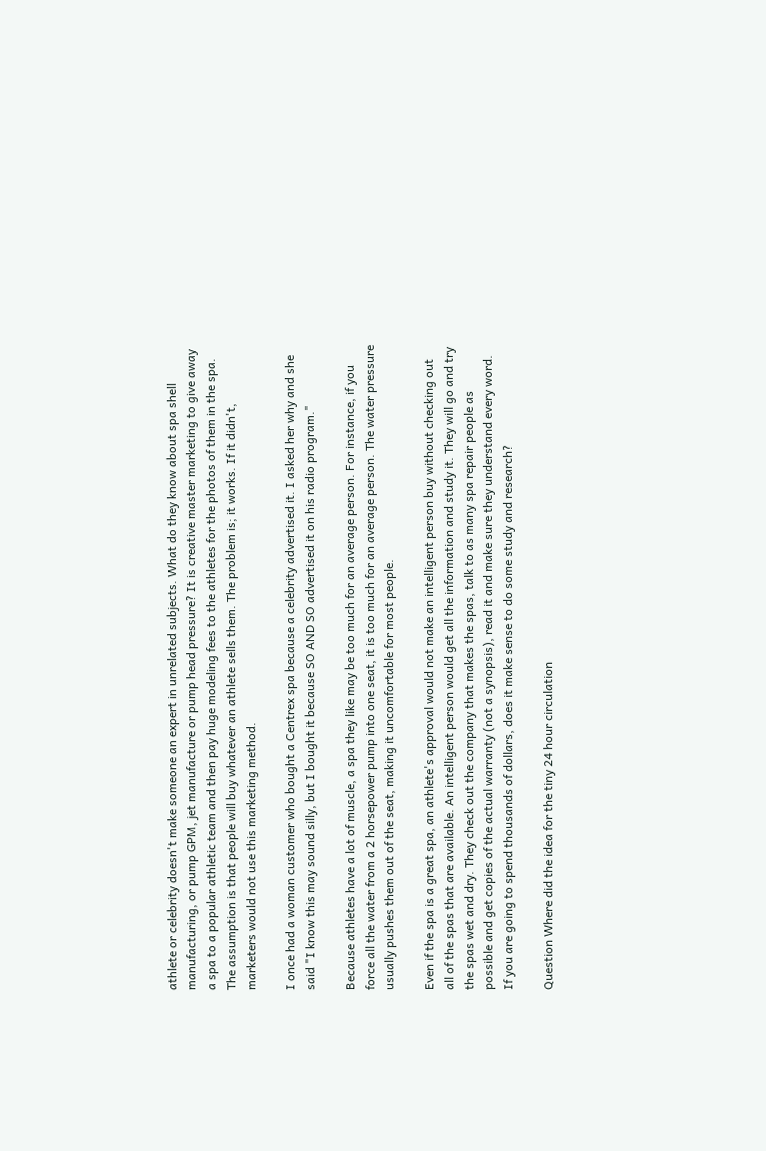athlete or celebrity doesn't make someone an expert in unrelated subjects. What do they know about spa shell manufacturing, or pump GPM, jet manufacture or pump head pressure? It is creative master marketing to give away a spa to a popular athletic team and then pay huge modeling fees to the athletes for the photos of them in the spa. The assumption is that people will buy whatever an athlete sells them. The problem is; it works. If it didn't, marketers would not use this marketing method.

I once had a woman customer who bought a Centrex spa because a celebrity advertised it. I asked her why and she said "I know this may sound silly, but I bought it because SO AND SO advertised it on his radio program."

Because athletes have a lot of muscle, a spa they like may be too much for an average person. For instance, if you force all the water from a 2 horsepower pump into one seat, it is too much for an average person. The water pressure usually pushes them out of the seat, making it uncomfortable for most people.

Even if the spa is a great spa, an athlete's approval would not make an intelligent person buy without checking out all of the spas that are available. An intelligent person would get all the information and study it. They will go and try the spas wet and dry. They check out the company that makes the spas, talk to as many spa repair people as possible and get copies of the actual warranty (not a synopsis), read it and make sure they understand every word.
If you are going to spend thousands of dollars, does it make sense to do some study and research?

Question Where did the idea for the tiny 24 hour circulation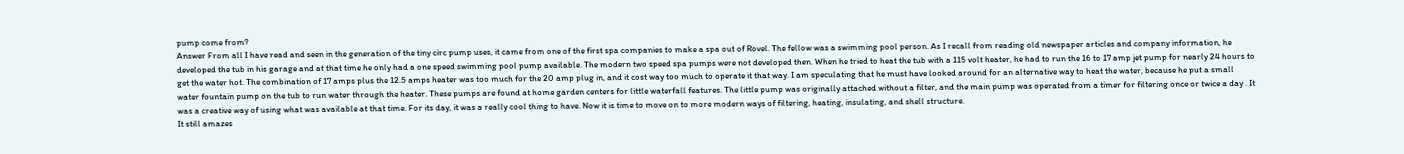pump come from?
Answer From all I have read and seen in the generation of the tiny circ pump uses, it came from one of the first spa companies to make a spa out of Rovel. The fellow was a swimming pool person. As I recall from reading old newspaper articles and company information, he developed the tub in his garage and at that time he only had a one speed swimming pool pump available. The modern two speed spa pumps were not developed then. When he tried to heat the tub with a 115 volt heater, he had to run the 16 to 17 amp jet pump for nearly 24 hours to get the water hot. The combination of 17 amps plus the 12.5 amps heater was too much for the 20 amp plug in, and it cost way too much to operate it that way. I am speculating that he must have looked around for an alternative way to heat the water, because he put a small water fountain pump on the tub to run water through the heater. These pumps are found at home garden centers for little waterfall features. The little pump was originally attached without a filter, and the main pump was operated from a timer for filtering once or twice a day . It was a creative way of using what was available at that time. For its day, it was a really cool thing to have. Now it is time to move on to more modern ways of filtering, heating, insulating, and shell structure.
It still amazes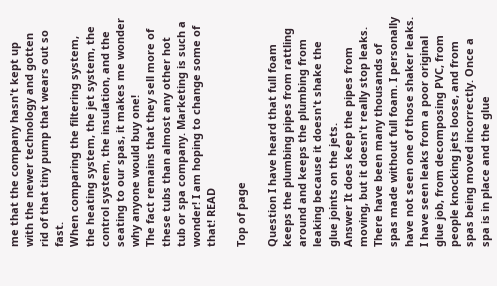me that the company hasn't kept up with the newer technology and gotten rid of that tiny pump that wears out so fast.
When comparing the filtering system, the heating system, the jet system, the control system, the insulation, and the seating to our spas, it makes me wonder why anyone would buy one!
The fact remains that they sell more of these tubs than almost any other hot tub or spa company. Marketing is such a wonder! I am hoping to change some of that! READ

Top of page

Question I have heard that full foam keeps the plumbing pipes from rattling around and keeps the plumbing from leaking because it doesn't shake the glue joints on the jets.
Answer It does keep the pipes from moving, but it doesn't really stop leaks. There have been many thousands of spas made without full foam. I personally have not seen one of those shaker leaks. I have seen leaks from a poor original glue job, from decomposing PVC, from people knocking jets loose, and from spas being moved incorrectly. Once a spa is in place and the glue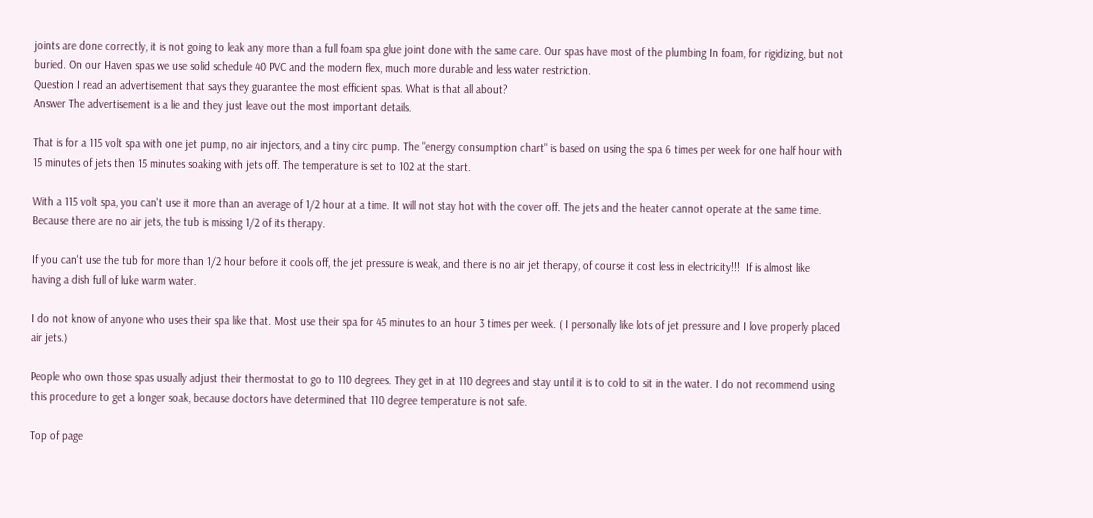joints are done correctly, it is not going to leak any more than a full foam spa glue joint done with the same care. Our spas have most of the plumbing In foam, for rigidizing, but not buried. On our Haven spas we use solid schedule 40 PVC and the modern flex, much more durable and less water restriction.
Question I read an advertisement that says they guarantee the most efficient spas. What is that all about?
Answer The advertisement is a lie and they just leave out the most important details.

That is for a 115 volt spa with one jet pump, no air injectors, and a tiny circ pump. The "energy consumption chart" is based on using the spa 6 times per week for one half hour with 15 minutes of jets then 15 minutes soaking with jets off. The temperature is set to 102 at the start.

With a 115 volt spa, you can't use it more than an average of 1/2 hour at a time. It will not stay hot with the cover off. The jets and the heater cannot operate at the same time. Because there are no air jets, the tub is missing 1/2 of its therapy.

If you can't use the tub for more than 1/2 hour before it cools off, the jet pressure is weak, and there is no air jet therapy, of course it cost less in electricity!!!  If is almost like having a dish full of luke warm water.

I do not know of anyone who uses their spa like that. Most use their spa for 45 minutes to an hour 3 times per week. ( I personally like lots of jet pressure and I love properly placed air jets.)

People who own those spas usually adjust their thermostat to go to 110 degrees. They get in at 110 degrees and stay until it is to cold to sit in the water. I do not recommend using this procedure to get a longer soak, because doctors have determined that 110 degree temperature is not safe.

Top of page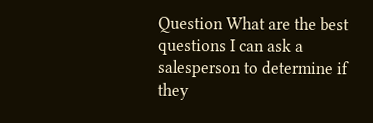Question What are the best questions I can ask a salesperson to determine if they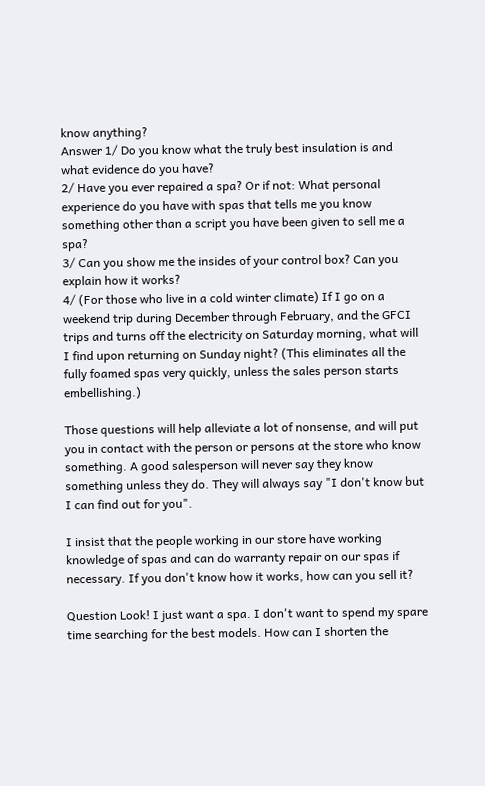know anything?
Answer 1/ Do you know what the truly best insulation is and what evidence do you have?
2/ Have you ever repaired a spa? Or if not: What personal experience do you have with spas that tells me you know something other than a script you have been given to sell me a spa?
3/ Can you show me the insides of your control box? Can you explain how it works?
4/ (For those who live in a cold winter climate) If I go on a weekend trip during December through February, and the GFCI trips and turns off the electricity on Saturday morning, what will I find upon returning on Sunday night? (This eliminates all the fully foamed spas very quickly, unless the sales person starts embellishing.)

Those questions will help alleviate a lot of nonsense, and will put you in contact with the person or persons at the store who know something. A good salesperson will never say they know something unless they do. They will always say "I don't know but I can find out for you".

I insist that the people working in our store have working knowledge of spas and can do warranty repair on our spas if necessary. If you don't know how it works, how can you sell it?

Question Look! I just want a spa. I don't want to spend my spare time searching for the best models. How can I shorten the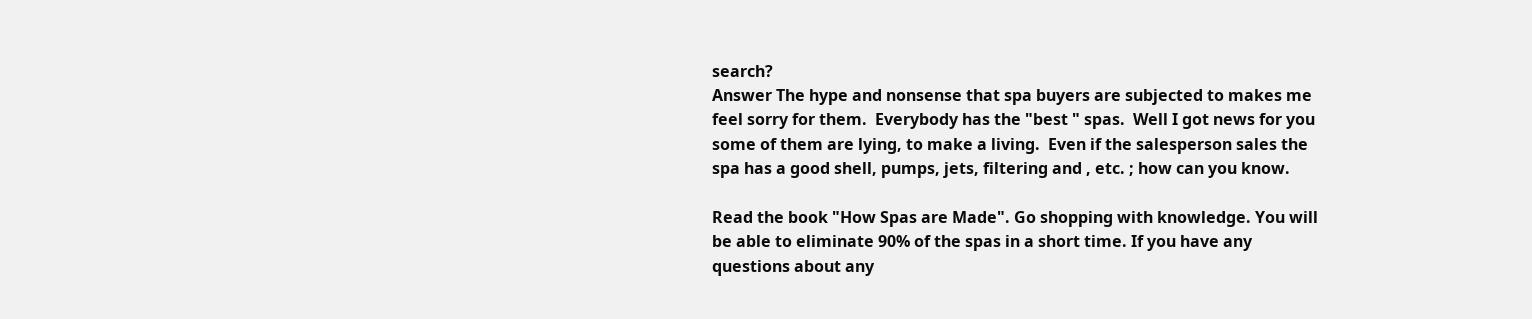search?
Answer The hype and nonsense that spa buyers are subjected to makes me feel sorry for them.  Everybody has the "best " spas.  Well I got news for you  some of them are lying, to make a living.  Even if the salesperson sales the spa has a good shell, pumps, jets, filtering and , etc. ; how can you know.

Read the book "How Spas are Made". Go shopping with knowledge. You will be able to eliminate 90% of the spas in a short time. If you have any questions about any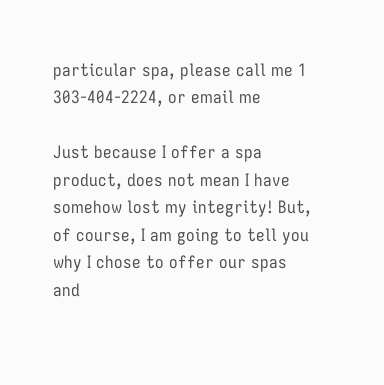particular spa, please call me 1 303-404-2224, or email me

Just because I offer a spa product, does not mean I have somehow lost my integrity! But, of course, I am going to tell you why I chose to offer our spas and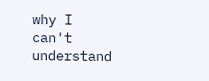why I can't understand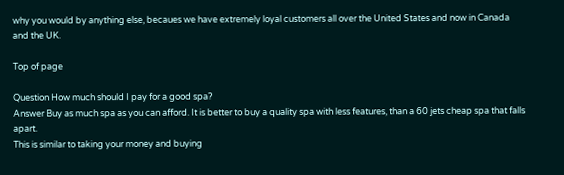why you would by anything else, becaues we have extremely loyal customers all over the United States and now in Canada and the UK.

Top of page

Question How much should I pay for a good spa?
Answer Buy as much spa as you can afford. It is better to buy a quality spa with less features, than a 60 jets cheap spa that falls apart.
This is similar to taking your money and buying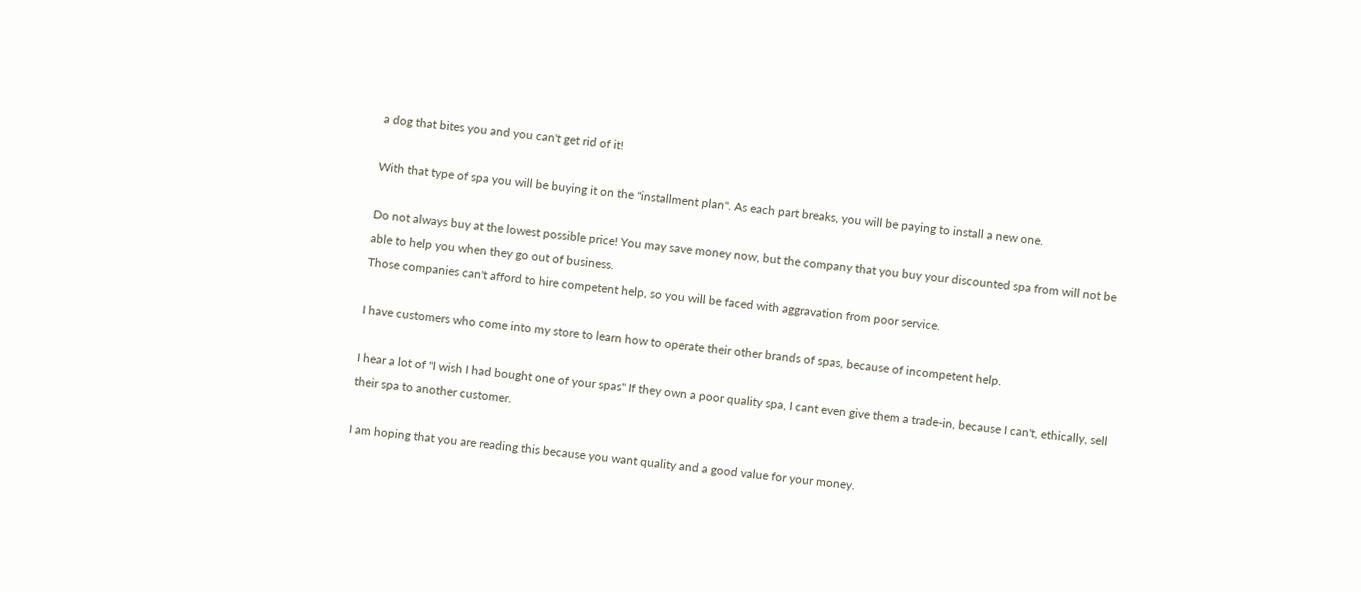a dog that bites you and you can't get rid of it!

With that type of spa you will be buying it on the "installment plan". As each part breaks, you will be paying to install a new one.

Do not always buy at the lowest possible price! You may save money now, but the company that you buy your discounted spa from will not be able to help you when they go out of business.
Those companies can't afford to hire competent help, so you will be faced with aggravation from poor service.

I have customers who come into my store to learn how to operate their other brands of spas, because of incompetent help.

I hear a lot of "I wish I had bought one of your spas" If they own a poor quality spa, I cant even give them a trade-in, because I can't, ethically, sell their spa to another customer.

I am hoping that you are reading this because you want quality and a good value for your money.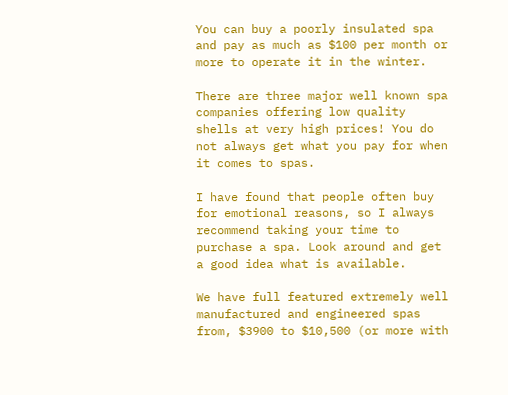You can buy a poorly insulated spa and pay as much as $100 per month or more to operate it in the winter.

There are three major well known spa companies offering low quality shells at very high prices! You do not always get what you pay for when it comes to spas.

I have found that people often buy for emotional reasons, so I always recommend taking your time to purchase a spa. Look around and get a good idea what is available.

We have full featured extremely well manufactured and engineered spas from, $3900 to $10,500 (or more with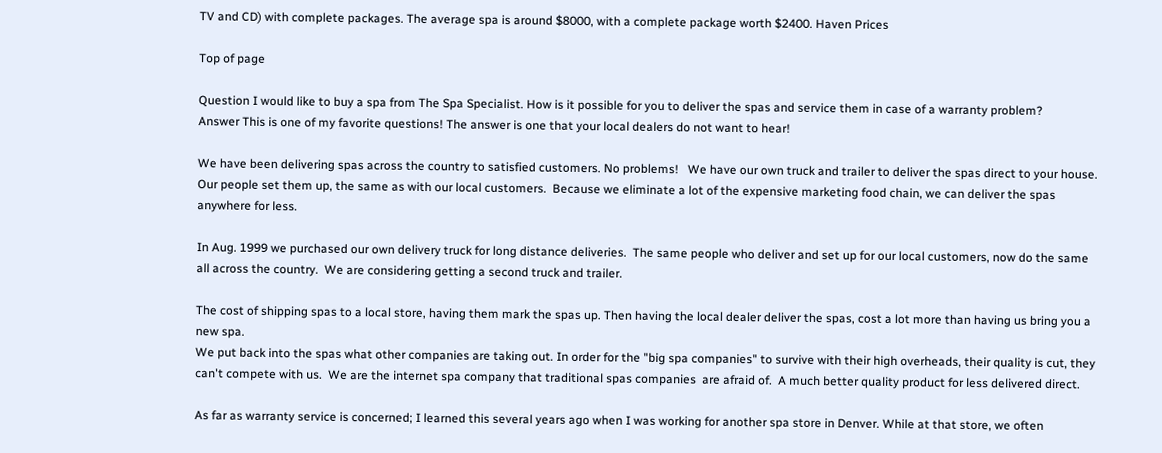TV and CD) with complete packages. The average spa is around $8000, with a complete package worth $2400. Haven Prices

Top of page

Question I would like to buy a spa from The Spa Specialist. How is it possible for you to deliver the spas and service them in case of a warranty problem?
Answer This is one of my favorite questions! The answer is one that your local dealers do not want to hear!

We have been delivering spas across the country to satisfied customers. No problems!   We have our own truck and trailer to deliver the spas direct to your house.  Our people set them up, the same as with our local customers.  Because we eliminate a lot of the expensive marketing food chain, we can deliver the spas anywhere for less.

In Aug. 1999 we purchased our own delivery truck for long distance deliveries.  The same people who deliver and set up for our local customers, now do the same all across the country.  We are considering getting a second truck and trailer.

The cost of shipping spas to a local store, having them mark the spas up. Then having the local dealer deliver the spas, cost a lot more than having us bring you a new spa.
We put back into the spas what other companies are taking out. In order for the "big spa companies" to survive with their high overheads, their quality is cut, they can't compete with us.  We are the internet spa company that traditional spas companies  are afraid of.  A much better quality product for less delivered direct.

As far as warranty service is concerned; I learned this several years ago when I was working for another spa store in Denver. While at that store, we often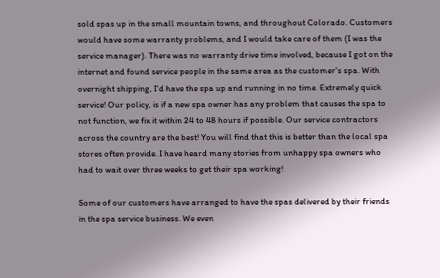sold spas up in the small mountain towns, and throughout Colorado. Customers would have some warranty problems, and I would take care of them (I was the service manager). There was no warranty drive time involved, because I got on the internet and found service people in the same area as the customer's spa. With overnight shipping, I'd have the spa up and running in no time. Extremely quick service! Our policy, is if a new spa owner has any problem that causes the spa to not function, we fix it within 24 to 48 hours if possible. Our service contractors across the country are the best! You will find that this is better than the local spa stores often provide. I have heard many stories from unhappy spa owners who had to wait over three weeks to get their spa working!

Some of our customers have arranged to have the spas delivered by their friends in the spa service business. We even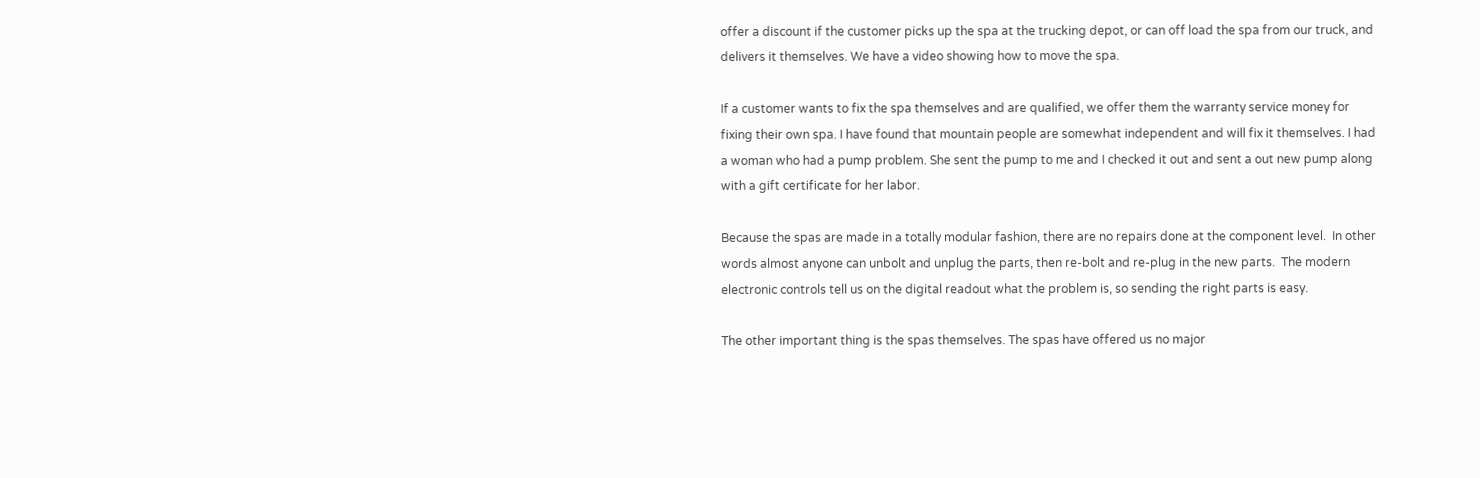offer a discount if the customer picks up the spa at the trucking depot, or can off load the spa from our truck, and delivers it themselves. We have a video showing how to move the spa.

If a customer wants to fix the spa themselves and are qualified, we offer them the warranty service money for fixing their own spa. I have found that mountain people are somewhat independent and will fix it themselves. I had a woman who had a pump problem. She sent the pump to me and I checked it out and sent a out new pump along with a gift certificate for her labor.

Because the spas are made in a totally modular fashion, there are no repairs done at the component level.  In other words almost anyone can unbolt and unplug the parts, then re-bolt and re-plug in the new parts.  The modern electronic controls tell us on the digital readout what the problem is, so sending the right parts is easy.

The other important thing is the spas themselves. The spas have offered us no major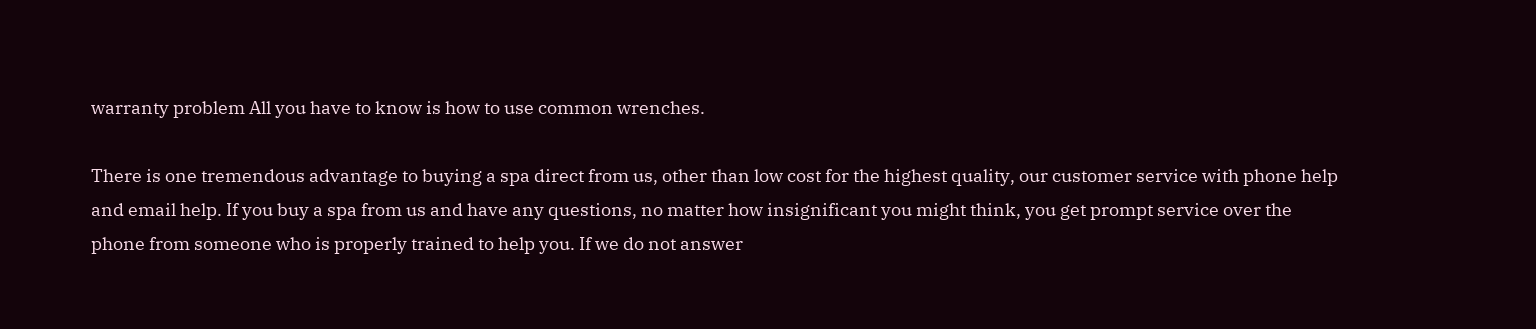warranty problem All you have to know is how to use common wrenches.

There is one tremendous advantage to buying a spa direct from us, other than low cost for the highest quality, our customer service with phone help and email help. If you buy a spa from us and have any questions, no matter how insignificant you might think, you get prompt service over the phone from someone who is properly trained to help you. If we do not answer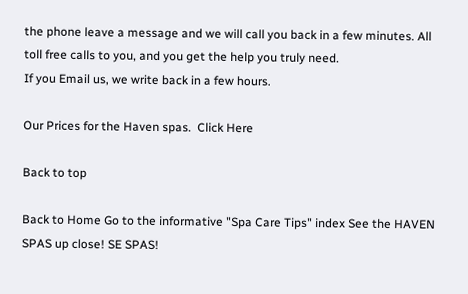the phone leave a message and we will call you back in a few minutes. All toll free calls to you, and you get the help you truly need.
If you Email us, we write back in a few hours.

Our Prices for the Haven spas.  Click Here

Back to top

Back to Home Go to the informative "Spa Care Tips" index See the HAVEN SPAS up close! SE SPAS!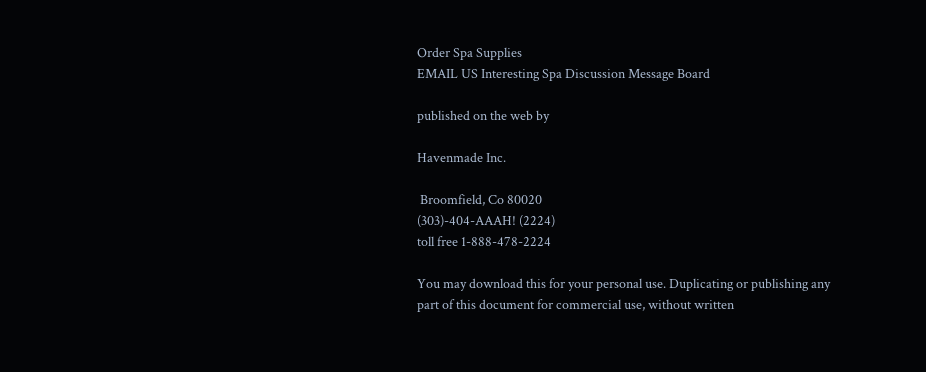Order Spa Supplies
EMAIL US Interesting Spa Discussion Message Board

published on the web by

Havenmade Inc.

 Broomfield, Co 80020
(303)-404-AAAH! (2224)
toll free 1-888-478-2224

You may download this for your personal use. Duplicating or publishing any part of this document for commercial use, without written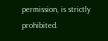permission, is strictly prohibited.